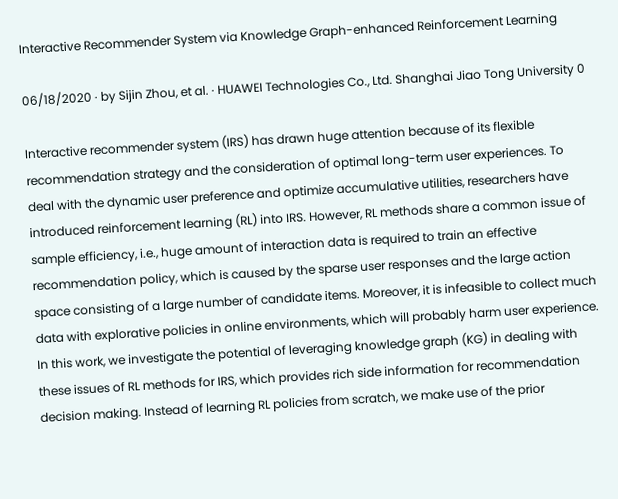Interactive Recommender System via Knowledge Graph-enhanced Reinforcement Learning

06/18/2020 ∙ by Sijin Zhou, et al. ∙ HUAWEI Technologies Co., Ltd. Shanghai Jiao Tong University 0

Interactive recommender system (IRS) has drawn huge attention because of its flexible recommendation strategy and the consideration of optimal long-term user experiences. To deal with the dynamic user preference and optimize accumulative utilities, researchers have introduced reinforcement learning (RL) into IRS. However, RL methods share a common issue of sample efficiency, i.e., huge amount of interaction data is required to train an effective recommendation policy, which is caused by the sparse user responses and the large action space consisting of a large number of candidate items. Moreover, it is infeasible to collect much data with explorative policies in online environments, which will probably harm user experience. In this work, we investigate the potential of leveraging knowledge graph (KG) in dealing with these issues of RL methods for IRS, which provides rich side information for recommendation decision making. Instead of learning RL policies from scratch, we make use of the prior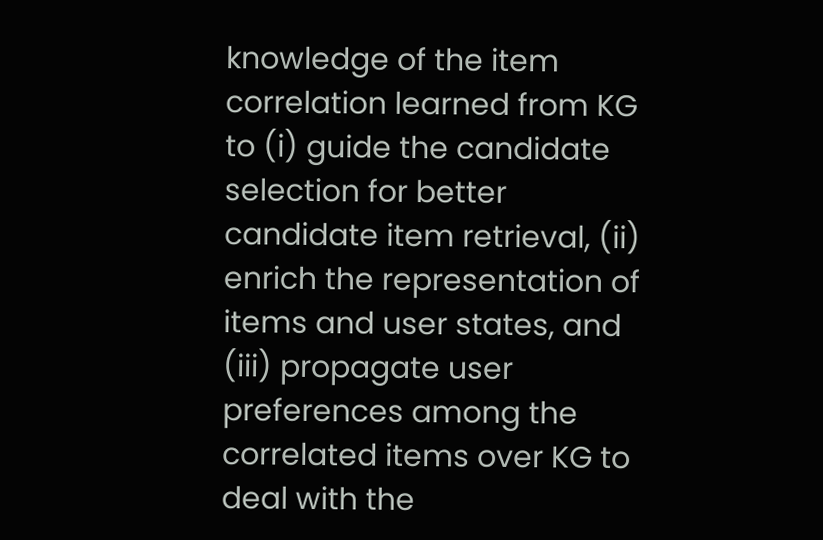knowledge of the item correlation learned from KG to (i) guide the candidate selection for better candidate item retrieval, (ii) enrich the representation of items and user states, and (iii) propagate user preferences among the correlated items over KG to deal with the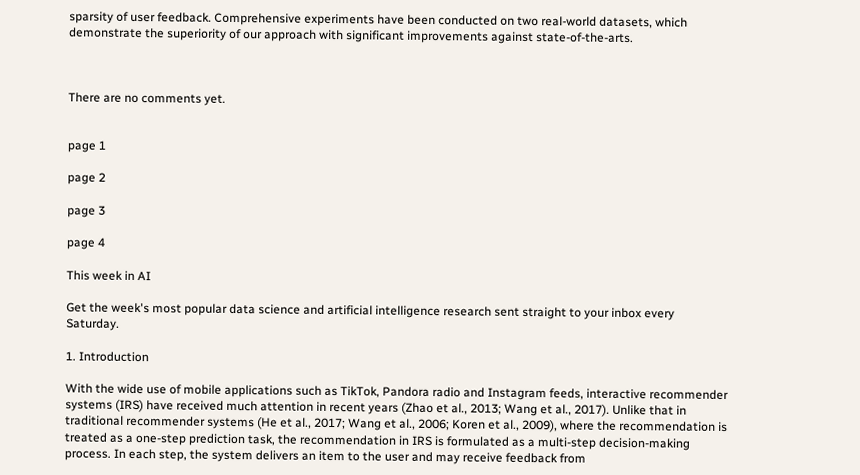sparsity of user feedback. Comprehensive experiments have been conducted on two real-world datasets, which demonstrate the superiority of our approach with significant improvements against state-of-the-arts.



There are no comments yet.


page 1

page 2

page 3

page 4

This week in AI

Get the week's most popular data science and artificial intelligence research sent straight to your inbox every Saturday.

1. Introduction

With the wide use of mobile applications such as TikTok, Pandora radio and Instagram feeds, interactive recommender systems (IRS) have received much attention in recent years (Zhao et al., 2013; Wang et al., 2017). Unlike that in traditional recommender systems (He et al., 2017; Wang et al., 2006; Koren et al., 2009), where the recommendation is treated as a one-step prediction task, the recommendation in IRS is formulated as a multi-step decision-making process. In each step, the system delivers an item to the user and may receive feedback from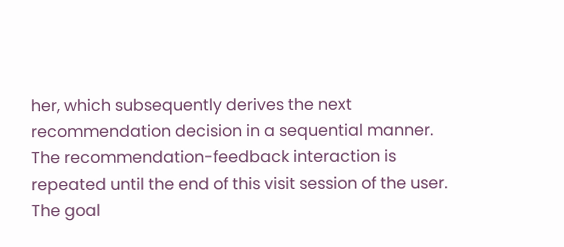her, which subsequently derives the next recommendation decision in a sequential manner. The recommendation-feedback interaction is repeated until the end of this visit session of the user. The goal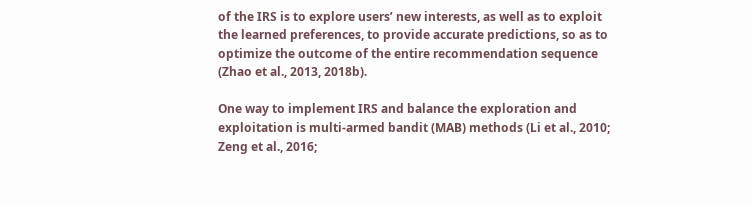of the IRS is to explore users’ new interests, as well as to exploit the learned preferences, to provide accurate predictions, so as to optimize the outcome of the entire recommendation sequence (Zhao et al., 2013, 2018b).

One way to implement IRS and balance the exploration and exploitation is multi-armed bandit (MAB) methods (Li et al., 2010; Zeng et al., 2016;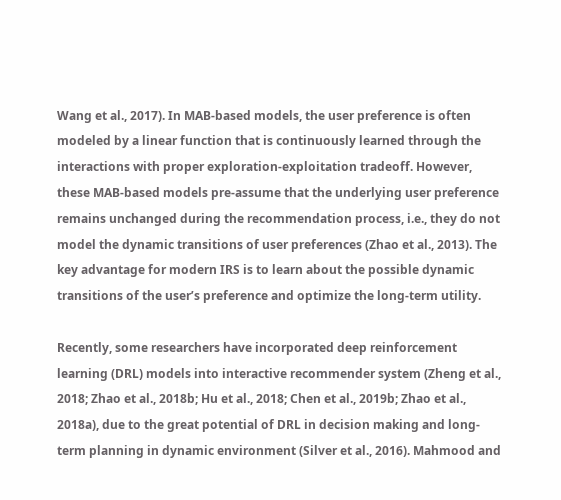Wang et al., 2017). In MAB-based models, the user preference is often modeled by a linear function that is continuously learned through the interactions with proper exploration-exploitation tradeoff. However, these MAB-based models pre-assume that the underlying user preference remains unchanged during the recommendation process, i.e., they do not model the dynamic transitions of user preferences (Zhao et al., 2013). The key advantage for modern IRS is to learn about the possible dynamic transitions of the user’s preference and optimize the long-term utility.

Recently, some researchers have incorporated deep reinforcement learning (DRL) models into interactive recommender system (Zheng et al., 2018; Zhao et al., 2018b; Hu et al., 2018; Chen et al., 2019b; Zhao et al., 2018a), due to the great potential of DRL in decision making and long-term planning in dynamic environment (Silver et al., 2016). Mahmood and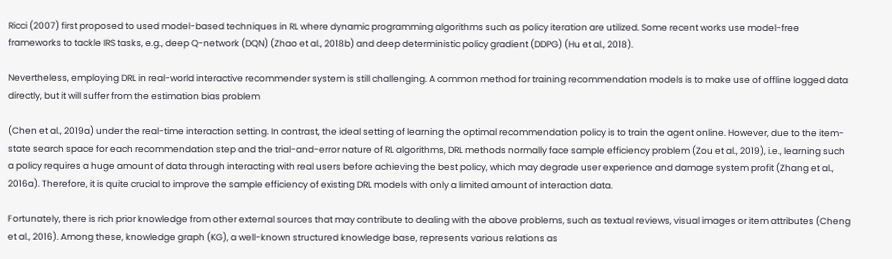Ricci (2007) first proposed to used model-based techniques in RL where dynamic programming algorithms such as policy iteration are utilized. Some recent works use model-free frameworks to tackle IRS tasks, e.g., deep Q-network (DQN) (Zhao et al., 2018b) and deep deterministic policy gradient (DDPG) (Hu et al., 2018).

Nevertheless, employing DRL in real-world interactive recommender system is still challenging. A common method for training recommendation models is to make use of offline logged data directly, but it will suffer from the estimation bias problem

(Chen et al., 2019a) under the real-time interaction setting. In contrast, the ideal setting of learning the optimal recommendation policy is to train the agent online. However, due to the item-state search space for each recommendation step and the trial-and-error nature of RL algorithms, DRL methods normally face sample efficiency problem (Zou et al., 2019), i.e., learning such a policy requires a huge amount of data through interacting with real users before achieving the best policy, which may degrade user experience and damage system profit (Zhang et al., 2016a). Therefore, it is quite crucial to improve the sample efficiency of existing DRL models with only a limited amount of interaction data.

Fortunately, there is rich prior knowledge from other external sources that may contribute to dealing with the above problems, such as textual reviews, visual images or item attributes (Cheng et al., 2016). Among these, knowledge graph (KG), a well-known structured knowledge base, represents various relations as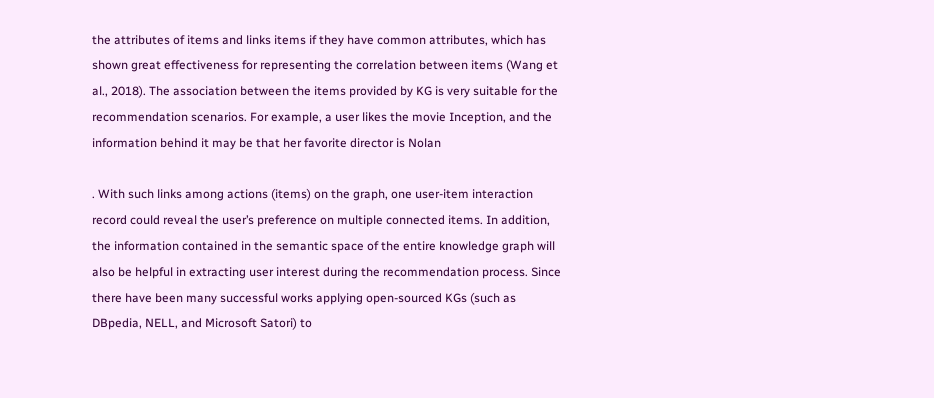the attributes of items and links items if they have common attributes, which has shown great effectiveness for representing the correlation between items (Wang et al., 2018). The association between the items provided by KG is very suitable for the recommendation scenarios. For example, a user likes the movie Inception, and the information behind it may be that her favorite director is Nolan

. With such links among actions (items) on the graph, one user-item interaction record could reveal the user’s preference on multiple connected items. In addition, the information contained in the semantic space of the entire knowledge graph will also be helpful in extracting user interest during the recommendation process. Since there have been many successful works applying open-sourced KGs (such as DBpedia, NELL, and Microsoft Satori) to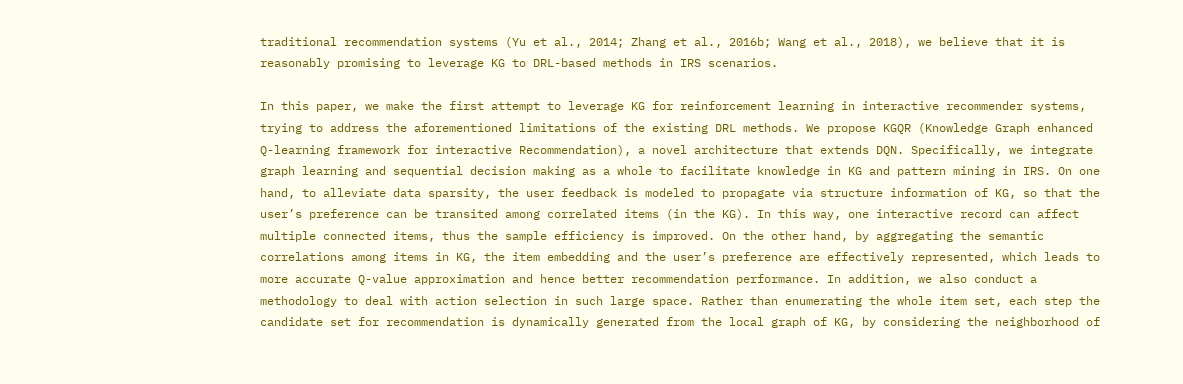traditional recommendation systems (Yu et al., 2014; Zhang et al., 2016b; Wang et al., 2018), we believe that it is reasonably promising to leverage KG to DRL-based methods in IRS scenarios.

In this paper, we make the first attempt to leverage KG for reinforcement learning in interactive recommender systems, trying to address the aforementioned limitations of the existing DRL methods. We propose KGQR (Knowledge Graph enhanced Q-learning framework for interactive Recommendation), a novel architecture that extends DQN. Specifically, we integrate graph learning and sequential decision making as a whole to facilitate knowledge in KG and pattern mining in IRS. On one hand, to alleviate data sparsity, the user feedback is modeled to propagate via structure information of KG, so that the user’s preference can be transited among correlated items (in the KG). In this way, one interactive record can affect multiple connected items, thus the sample efficiency is improved. On the other hand, by aggregating the semantic correlations among items in KG, the item embedding and the user’s preference are effectively represented, which leads to more accurate Q-value approximation and hence better recommendation performance. In addition, we also conduct a methodology to deal with action selection in such large space. Rather than enumerating the whole item set, each step the candidate set for recommendation is dynamically generated from the local graph of KG, by considering the neighborhood of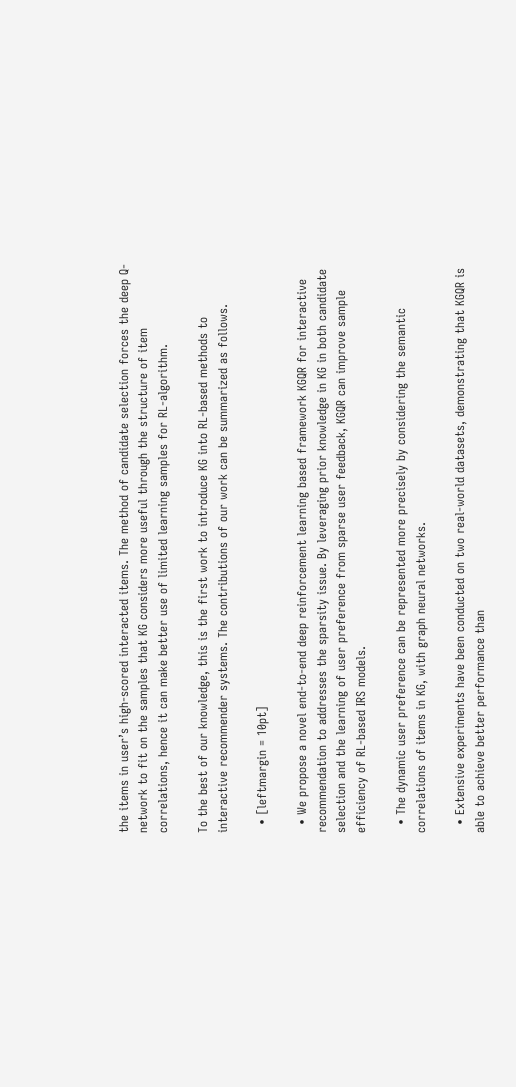the items in user’s high-scored interacted items. The method of candidate selection forces the deep Q-network to fit on the samples that KG considers more useful through the structure of item correlations, hence it can make better use of limited learning samples for RL-algorithm.

To the best of our knowledge, this is the first work to introduce KG into RL-based methods to interactive recommender systems. The contributions of our work can be summarized as follows.

  • [leftmargin = 10pt]

  • We propose a novel end-to-end deep reinforcement learning based framework KGQR for interactive recommendation to addresses the sparsity issue. By leveraging prior knowledge in KG in both candidate selection and the learning of user preference from sparse user feedback, KGQR can improve sample efficiency of RL-based IRS models.

  • The dynamic user preference can be represented more precisely by considering the semantic correlations of items in KG, with graph neural networks.

  • Extensive experiments have been conducted on two real-world datasets, demonstrating that KGQR is able to achieve better performance than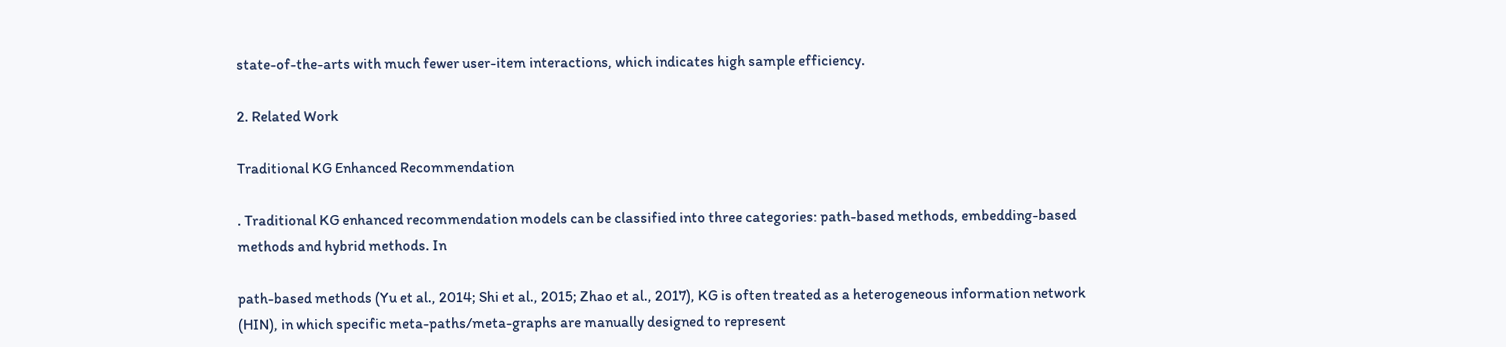state-of-the-arts with much fewer user-item interactions, which indicates high sample efficiency.

2. Related Work

Traditional KG Enhanced Recommendation

. Traditional KG enhanced recommendation models can be classified into three categories: path-based methods, embedding-based methods and hybrid methods. In

path-based methods (Yu et al., 2014; Shi et al., 2015; Zhao et al., 2017), KG is often treated as a heterogeneous information network (HIN), in which specific meta-paths/meta-graphs are manually designed to represent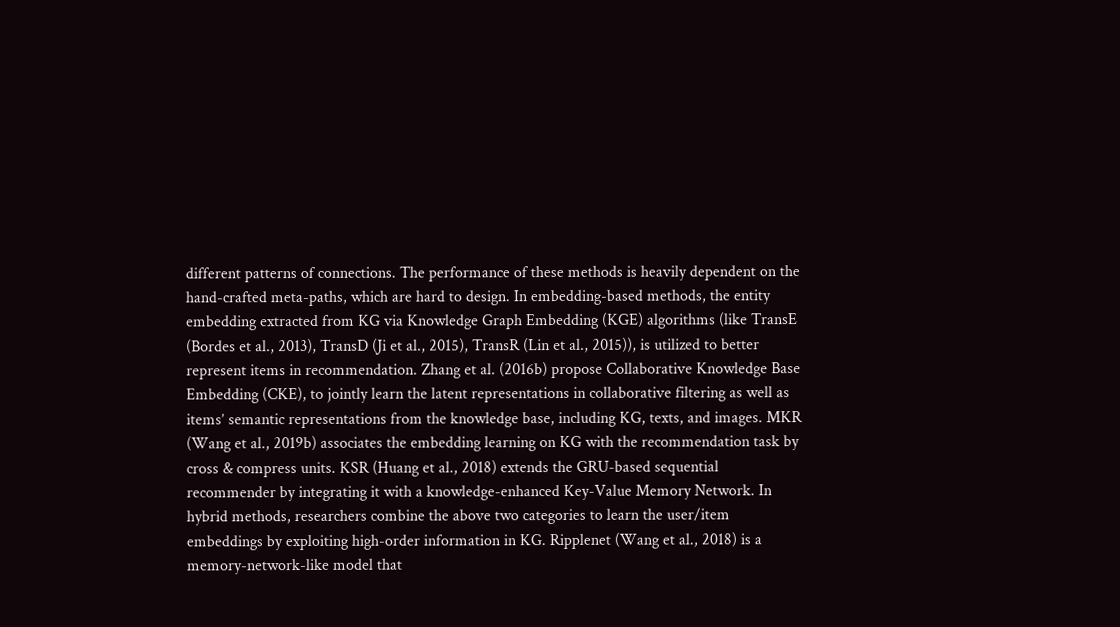different patterns of connections. The performance of these methods is heavily dependent on the hand-crafted meta-paths, which are hard to design. In embedding-based methods, the entity embedding extracted from KG via Knowledge Graph Embedding (KGE) algorithms (like TransE (Bordes et al., 2013), TransD (Ji et al., 2015), TransR (Lin et al., 2015)), is utilized to better represent items in recommendation. Zhang et al. (2016b) propose Collaborative Knowledge Base Embedding (CKE), to jointly learn the latent representations in collaborative filtering as well as items’ semantic representations from the knowledge base, including KG, texts, and images. MKR (Wang et al., 2019b) associates the embedding learning on KG with the recommendation task by cross & compress units. KSR (Huang et al., 2018) extends the GRU-based sequential recommender by integrating it with a knowledge-enhanced Key-Value Memory Network. In hybrid methods, researchers combine the above two categories to learn the user/item embeddings by exploiting high-order information in KG. Ripplenet (Wang et al., 2018) is a memory-network-like model that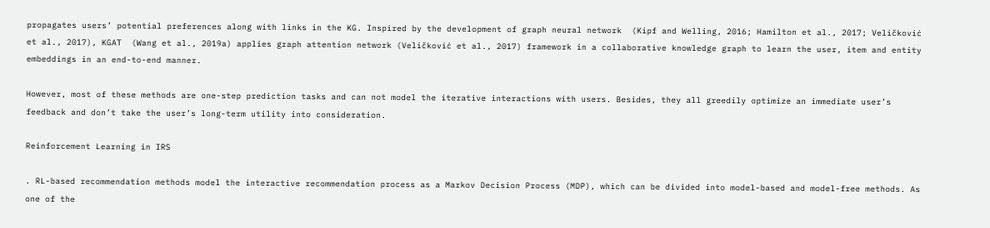propagates users’ potential preferences along with links in the KG. Inspired by the development of graph neural network  (Kipf and Welling, 2016; Hamilton et al., 2017; Veličković et al., 2017), KGAT  (Wang et al., 2019a) applies graph attention network (Veličković et al., 2017) framework in a collaborative knowledge graph to learn the user, item and entity embeddings in an end-to-end manner.

However, most of these methods are one-step prediction tasks and can not model the iterative interactions with users. Besides, they all greedily optimize an immediate user’s feedback and don’t take the user’s long-term utility into consideration.

Reinforcement Learning in IRS

. RL-based recommendation methods model the interactive recommendation process as a Markov Decision Process (MDP), which can be divided into model-based and model-free methods. As one of the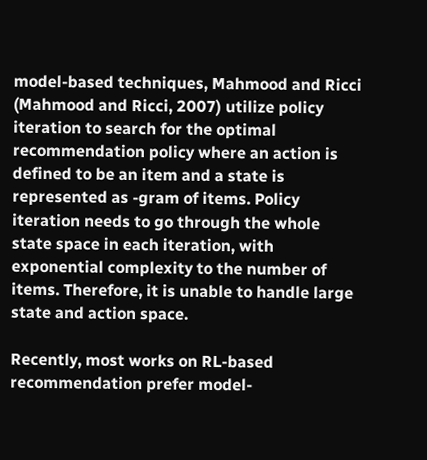model-based techniques, Mahmood and Ricci (Mahmood and Ricci, 2007) utilize policy iteration to search for the optimal recommendation policy where an action is defined to be an item and a state is represented as -gram of items. Policy iteration needs to go through the whole state space in each iteration, with exponential complexity to the number of items. Therefore, it is unable to handle large state and action space.

Recently, most works on RL-based recommendation prefer model-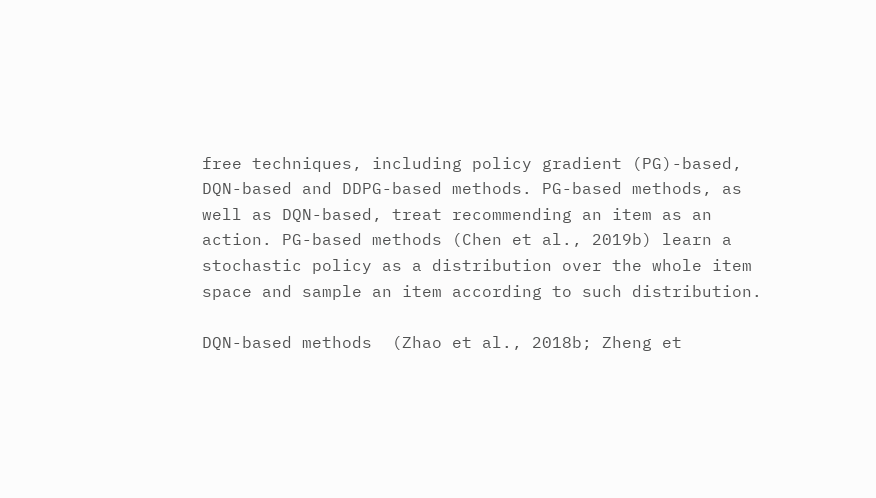free techniques, including policy gradient (PG)-based, DQN-based and DDPG-based methods. PG-based methods, as well as DQN-based, treat recommending an item as an action. PG-based methods (Chen et al., 2019b) learn a stochastic policy as a distribution over the whole item space and sample an item according to such distribution.

DQN-based methods  (Zhao et al., 2018b; Zheng et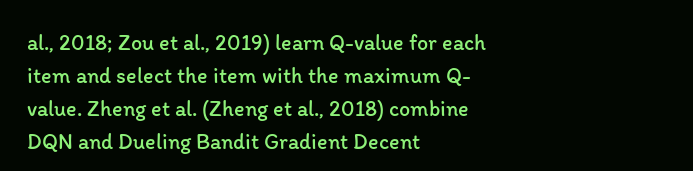al., 2018; Zou et al., 2019) learn Q-value for each item and select the item with the maximum Q-value. Zheng et al. (Zheng et al., 2018) combine DQN and Dueling Bandit Gradient Decent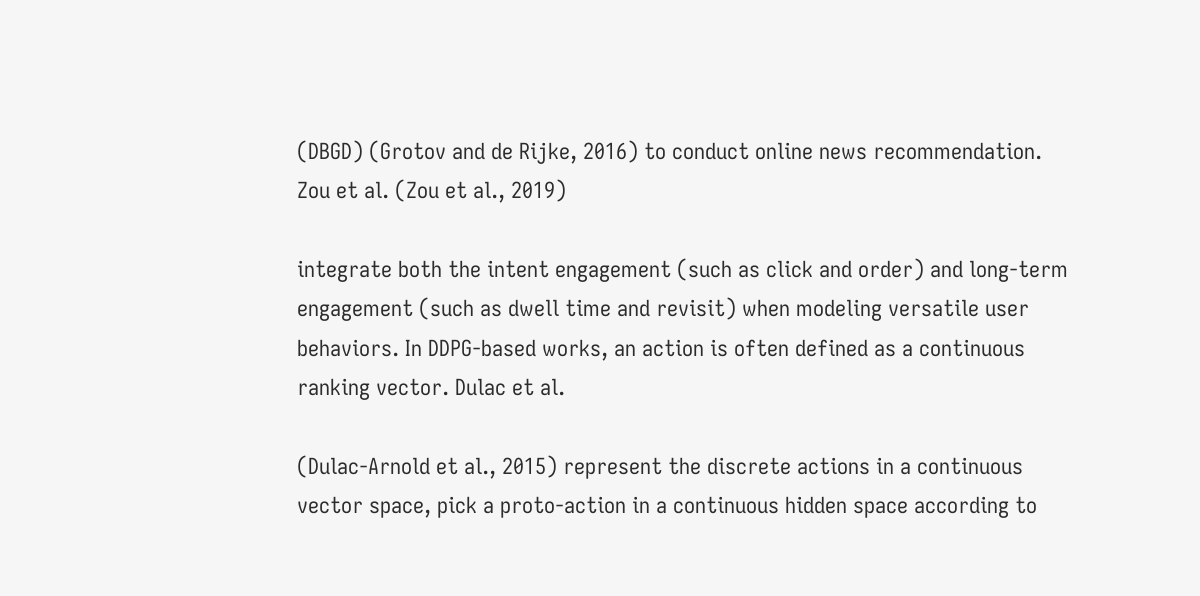(DBGD) (Grotov and de Rijke, 2016) to conduct online news recommendation. Zou et al. (Zou et al., 2019)

integrate both the intent engagement (such as click and order) and long-term engagement (such as dwell time and revisit) when modeling versatile user behaviors. In DDPG-based works, an action is often defined as a continuous ranking vector. Dulac et al.

(Dulac-Arnold et al., 2015) represent the discrete actions in a continuous vector space, pick a proto-action in a continuous hidden space according to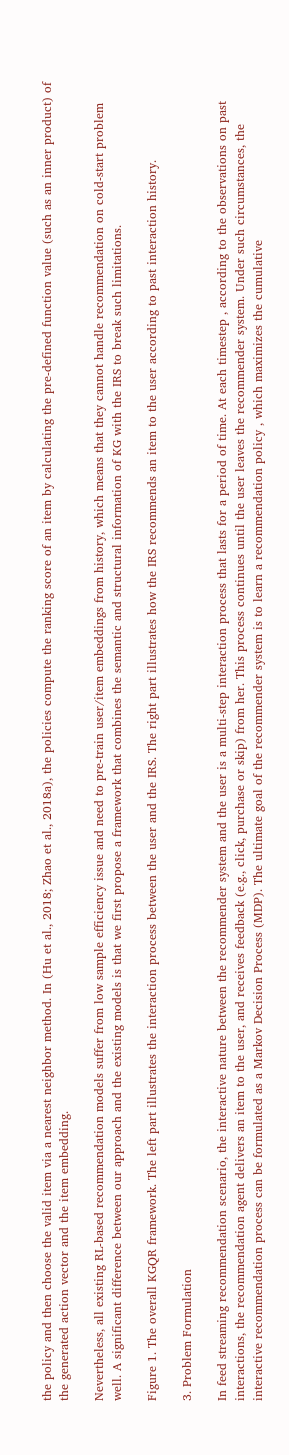the policy and then choose the valid item via a nearest neighbor method. In (Hu et al., 2018; Zhao et al., 2018a), the policies compute the ranking score of an item by calculating the pre-defined function value (such as an inner product) of the generated action vector and the item embedding.

Nevertheless, all existing RL-based recommendation models suffer from low sample efficiency issue and need to pre-train user/item embeddings from history, which means that they cannot handle recommendation on cold-start problem well. A significant difference between our approach and the existing models is that we first propose a framework that combines the semantic and structural information of KG with the IRS to break such limitations.

Figure 1. The overall KGQR framework. The left part illustrates the interaction process between the user and the IRS. The right part illustrates how the IRS recommends an item to the user according to past interaction history.

3. Problem Formulation

In feed streaming recommendation scenario, the interactive nature between the recommender system and the user is a multi-step interaction process that lasts for a period of time. At each timestep , according to the observations on past interactions, the recommendation agent delivers an item to the user, and receives feedback (e.g., click, purchase or skip) from her. This process continues until the user leaves the recommender system. Under such circumstances, the interactive recommendation process can be formulated as a Markov Decision Process (MDP). The ultimate goal of the recommender system is to learn a recommendation policy , which maximizes the cumulative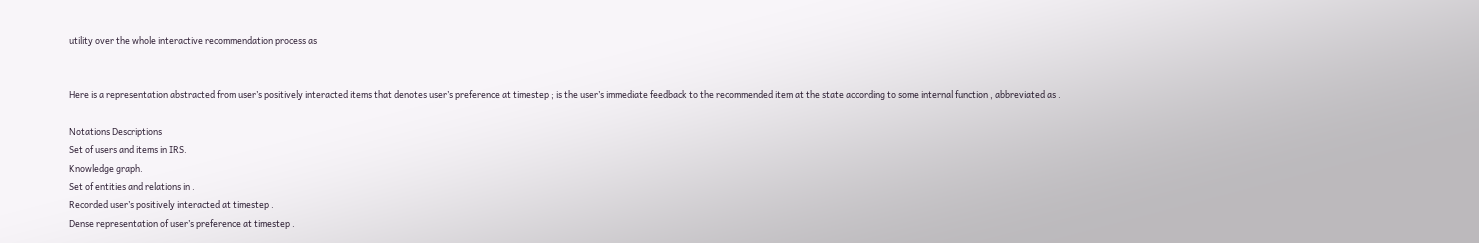utility over the whole interactive recommendation process as


Here is a representation abstracted from user’s positively interacted items that denotes user’s preference at timestep ; is the user’s immediate feedback to the recommended item at the state according to some internal function , abbreviated as .

Notations Descriptions
Set of users and items in IRS.
Knowledge graph.
Set of entities and relations in .
Recorded user’s positively interacted at timestep .
Dense representation of user’s preference at timestep .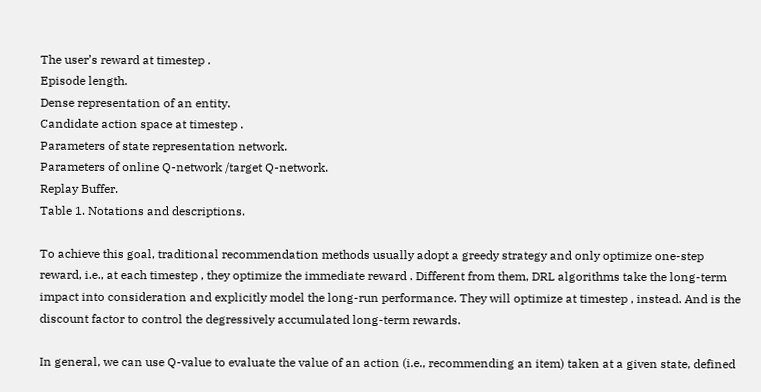The user’s reward at timestep .
Episode length.
Dense representation of an entity.
Candidate action space at timestep .
Parameters of state representation network.
Parameters of online Q-network /target Q-network.
Replay Buffer.
Table 1. Notations and descriptions.

To achieve this goal, traditional recommendation methods usually adopt a greedy strategy and only optimize one-step reward, i.e., at each timestep , they optimize the immediate reward . Different from them, DRL algorithms take the long-term impact into consideration and explicitly model the long-run performance. They will optimize at timestep , instead. And is the discount factor to control the degressively accumulated long-term rewards.

In general, we can use Q-value to evaluate the value of an action (i.e., recommending an item) taken at a given state, defined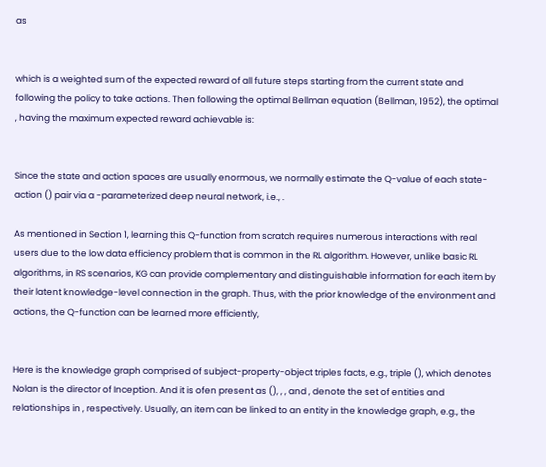as


which is a weighted sum of the expected reward of all future steps starting from the current state and following the policy to take actions. Then following the optimal Bellman equation (Bellman, 1952), the optimal , having the maximum expected reward achievable is:


Since the state and action spaces are usually enormous, we normally estimate the Q-value of each state-action () pair via a -parameterized deep neural network, i.e., .

As mentioned in Section 1, learning this Q-function from scratch requires numerous interactions with real users due to the low data efficiency problem that is common in the RL algorithm. However, unlike basic RL algorithms, in RS scenarios, KG can provide complementary and distinguishable information for each item by their latent knowledge-level connection in the graph. Thus, with the prior knowledge of the environment and actions, the Q-function can be learned more efficiently,


Here is the knowledge graph comprised of subject-property-object triples facts, e.g., triple (), which denotes Nolan is the director of Inception. And it is ofen present as (), , , and , denote the set of entities and relationships in , respectively. Usually, an item can be linked to an entity in the knowledge graph, e.g., the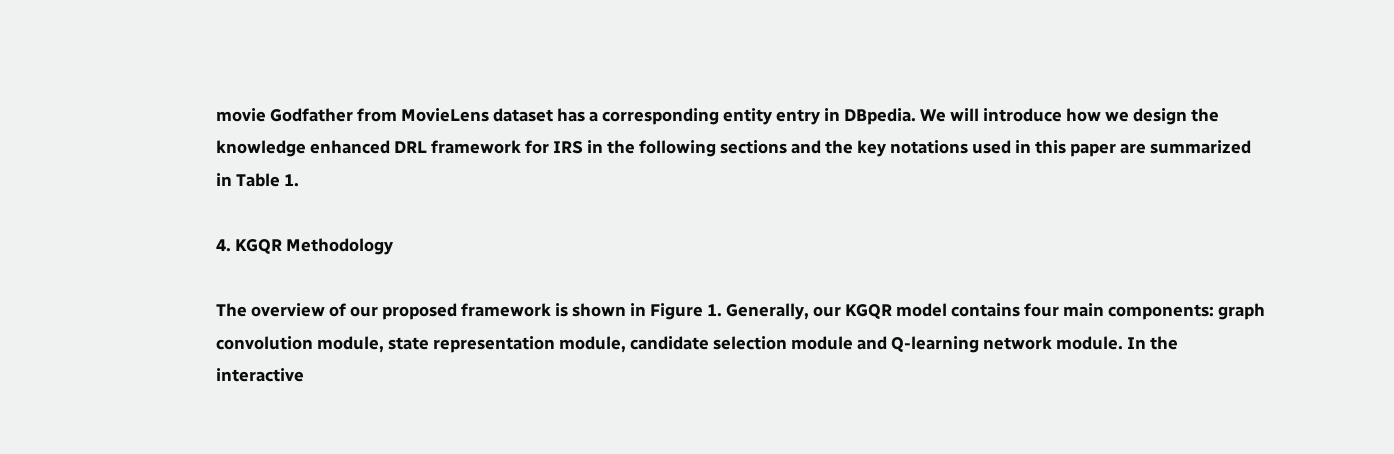movie Godfather from MovieLens dataset has a corresponding entity entry in DBpedia. We will introduce how we design the knowledge enhanced DRL framework for IRS in the following sections and the key notations used in this paper are summarized in Table 1.

4. KGQR Methodology

The overview of our proposed framework is shown in Figure 1. Generally, our KGQR model contains four main components: graph convolution module, state representation module, candidate selection module and Q-learning network module. In the interactive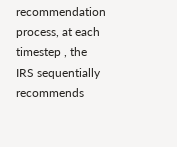recommendation process, at each timestep , the IRS sequentially recommends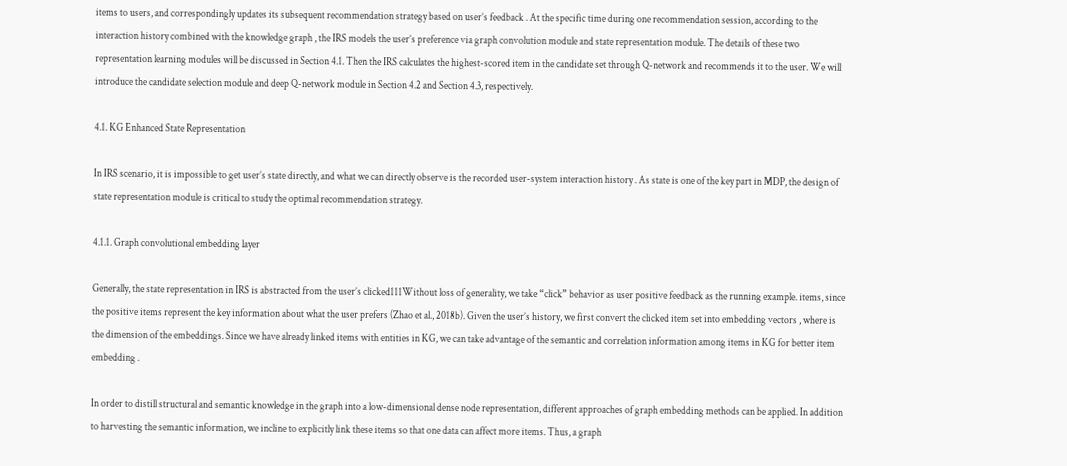items to users, and correspondingly updates its subsequent recommendation strategy based on user’s feedback . At the specific time during one recommendation session, according to the interaction history combined with the knowledge graph , the IRS models the user’s preference via graph convolution module and state representation module. The details of these two representation learning modules will be discussed in Section 4.1. Then the IRS calculates the highest-scored item in the candidate set through Q-network and recommends it to the user. We will introduce the candidate selection module and deep Q-network module in Section 4.2 and Section 4.3, respectively.

4.1. KG Enhanced State Representation

In IRS scenario, it is impossible to get user’s state directly, and what we can directly observe is the recorded user-system interaction history . As state is one of the key part in MDP, the design of state representation module is critical to study the optimal recommendation strategy.

4.1.1. Graph convolutional embedding layer

Generally, the state representation in IRS is abstracted from the user’s clicked111Without loss of generality, we take “click” behavior as user positive feedback as the running example. items, since the positive items represent the key information about what the user prefers (Zhao et al., 2018b). Given the user’s history, we first convert the clicked item set into embedding vectors , where is the dimension of the embeddings. Since we have already linked items with entities in KG, we can take advantage of the semantic and correlation information among items in KG for better item embedding .

In order to distill structural and semantic knowledge in the graph into a low-dimensional dense node representation, different approaches of graph embedding methods can be applied. In addition to harvesting the semantic information, we incline to explicitly link these items so that one data can affect more items. Thus, a graph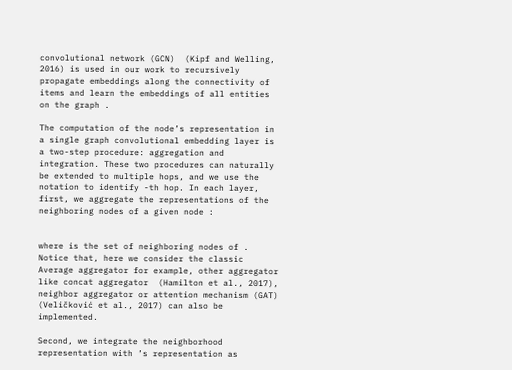convolutional network (GCN)  (Kipf and Welling, 2016) is used in our work to recursively propagate embeddings along the connectivity of items and learn the embeddings of all entities on the graph .

The computation of the node’s representation in a single graph convolutional embedding layer is a two-step procedure: aggregation and integration. These two procedures can naturally be extended to multiple hops, and we use the notation to identify -th hop. In each layer, first, we aggregate the representations of the neighboring nodes of a given node :


where is the set of neighboring nodes of . Notice that, here we consider the classic Average aggregator for example, other aggregator like concat aggregator  (Hamilton et al., 2017), neighbor aggregator or attention mechanism (GAT) (Veličković et al., 2017) can also be implemented.

Second, we integrate the neighborhood representation with ’s representation as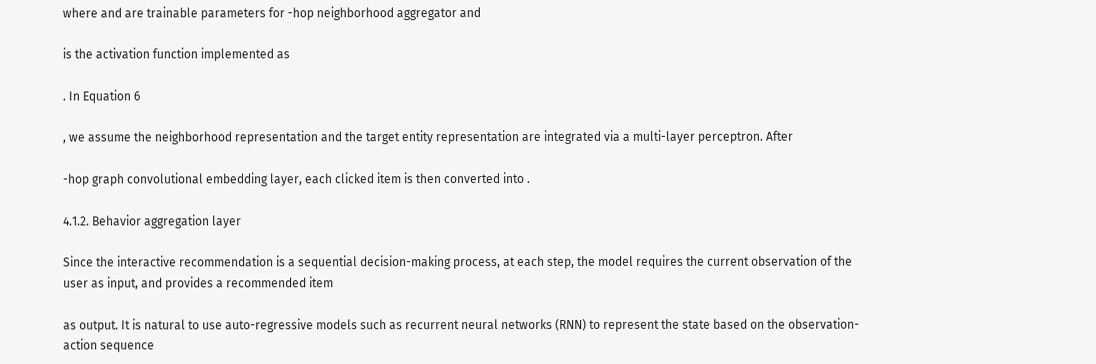where and are trainable parameters for -hop neighborhood aggregator and

is the activation function implemented as

. In Equation 6

, we assume the neighborhood representation and the target entity representation are integrated via a multi-layer perceptron. After

-hop graph convolutional embedding layer, each clicked item is then converted into .

4.1.2. Behavior aggregation layer

Since the interactive recommendation is a sequential decision-making process, at each step, the model requires the current observation of the user as input, and provides a recommended item

as output. It is natural to use auto-regressive models such as recurrent neural networks (RNN) to represent the state based on the observation-action sequence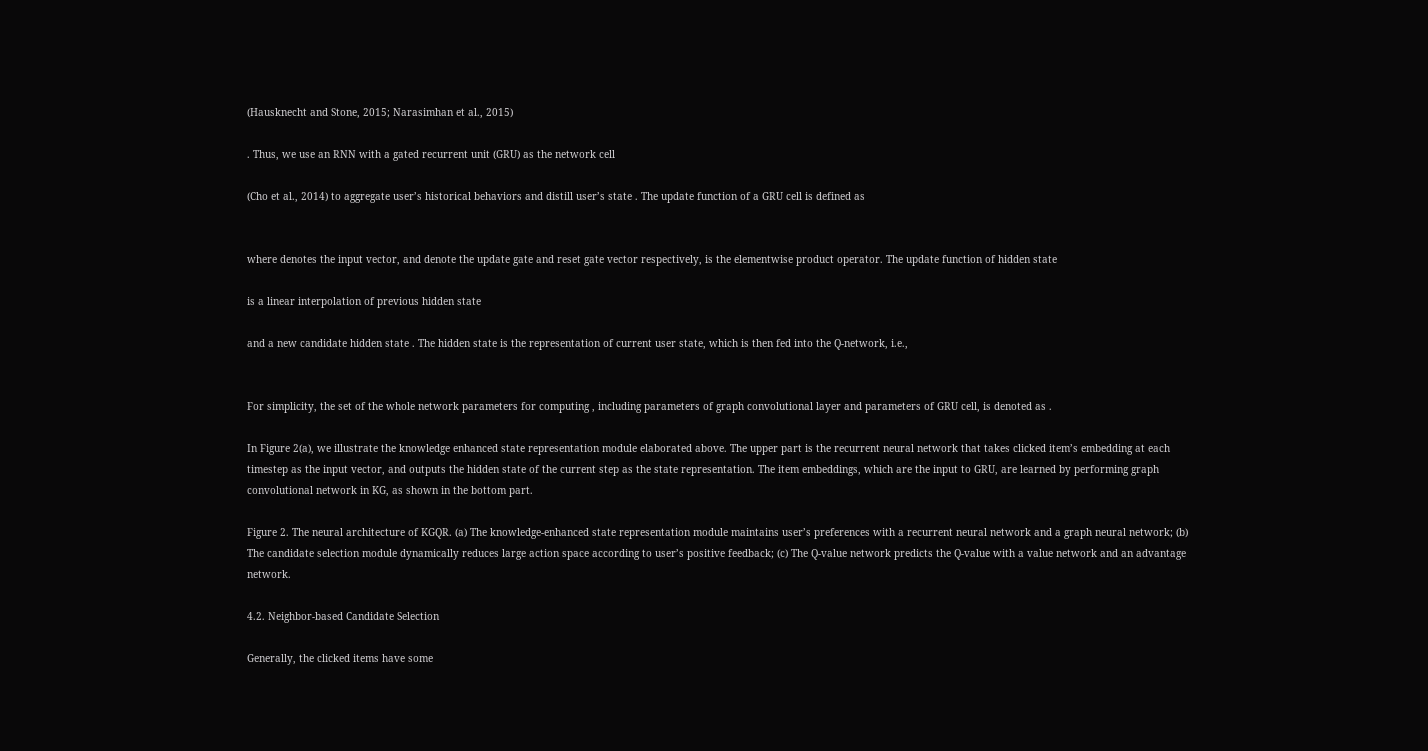(Hausknecht and Stone, 2015; Narasimhan et al., 2015)

. Thus, we use an RNN with a gated recurrent unit (GRU) as the network cell

(Cho et al., 2014) to aggregate user’s historical behaviors and distill user’s state . The update function of a GRU cell is defined as


where denotes the input vector, and denote the update gate and reset gate vector respectively, is the elementwise product operator. The update function of hidden state

is a linear interpolation of previous hidden state

and a new candidate hidden state . The hidden state is the representation of current user state, which is then fed into the Q-network, i.e.,


For simplicity, the set of the whole network parameters for computing , including parameters of graph convolutional layer and parameters of GRU cell, is denoted as .

In Figure 2(a), we illustrate the knowledge enhanced state representation module elaborated above. The upper part is the recurrent neural network that takes clicked item’s embedding at each timestep as the input vector, and outputs the hidden state of the current step as the state representation. The item embeddings, which are the input to GRU, are learned by performing graph convolutional network in KG, as shown in the bottom part.

Figure 2. The neural architecture of KGQR. (a) The knowledge-enhanced state representation module maintains user’s preferences with a recurrent neural network and a graph neural network; (b) The candidate selection module dynamically reduces large action space according to user’s positive feedback; (c) The Q-value network predicts the Q-value with a value network and an advantage network.

4.2. Neighbor-based Candidate Selection

Generally, the clicked items have some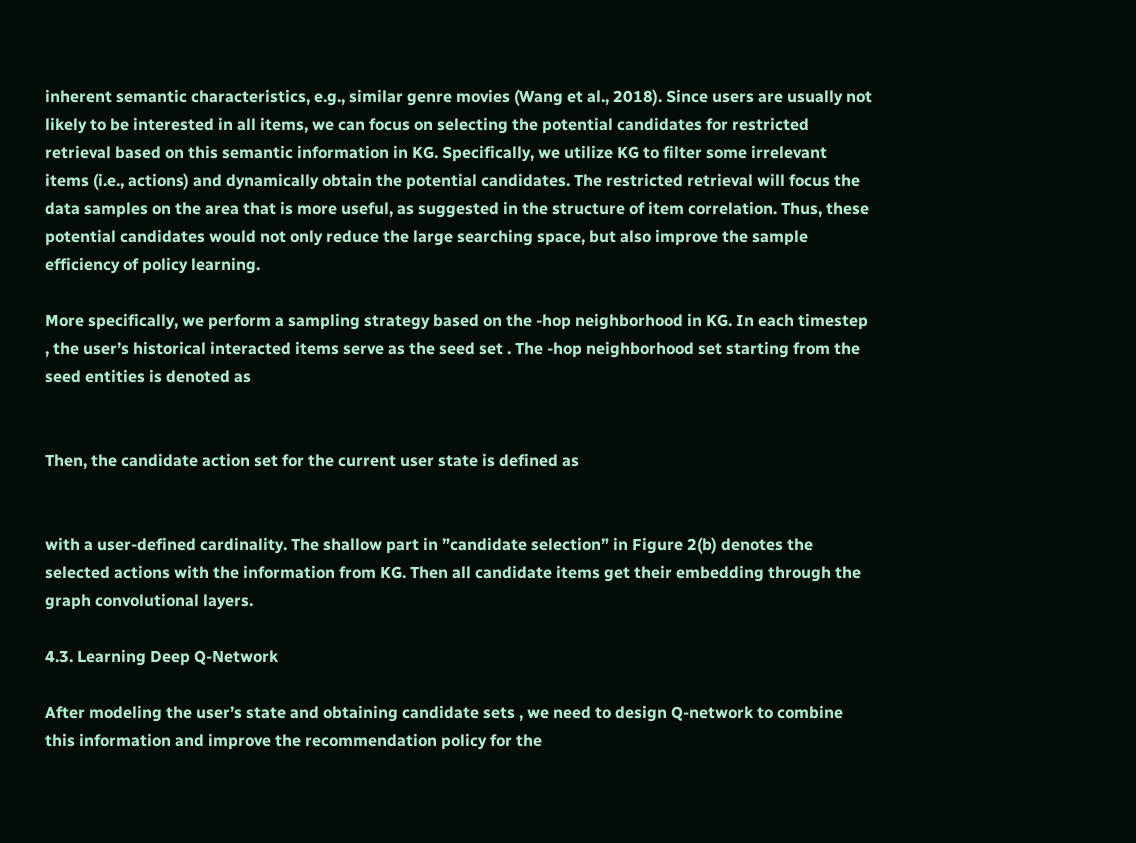inherent semantic characteristics, e.g., similar genre movies (Wang et al., 2018). Since users are usually not likely to be interested in all items, we can focus on selecting the potential candidates for restricted retrieval based on this semantic information in KG. Specifically, we utilize KG to filter some irrelevant items (i.e., actions) and dynamically obtain the potential candidates. The restricted retrieval will focus the data samples on the area that is more useful, as suggested in the structure of item correlation. Thus, these potential candidates would not only reduce the large searching space, but also improve the sample efficiency of policy learning.

More specifically, we perform a sampling strategy based on the -hop neighborhood in KG. In each timestep , the user’s historical interacted items serve as the seed set . The -hop neighborhood set starting from the seed entities is denoted as


Then, the candidate action set for the current user state is defined as


with a user-defined cardinality. The shallow part in ”candidate selection” in Figure 2(b) denotes the selected actions with the information from KG. Then all candidate items get their embedding through the graph convolutional layers.

4.3. Learning Deep Q-Network

After modeling the user’s state and obtaining candidate sets , we need to design Q-network to combine this information and improve the recommendation policy for the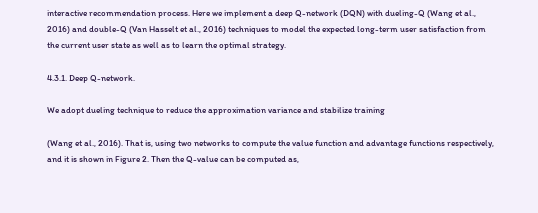interactive recommendation process. Here we implement a deep Q-network (DQN) with dueling-Q (Wang et al., 2016) and double-Q (Van Hasselt et al., 2016) techniques to model the expected long-term user satisfaction from the current user state as well as to learn the optimal strategy.

4.3.1. Deep Q-network.

We adopt dueling technique to reduce the approximation variance and stabilize training

(Wang et al., 2016). That is, using two networks to compute the value function and advantage functions respectively, and it is shown in Figure 2. Then the Q-value can be computed as,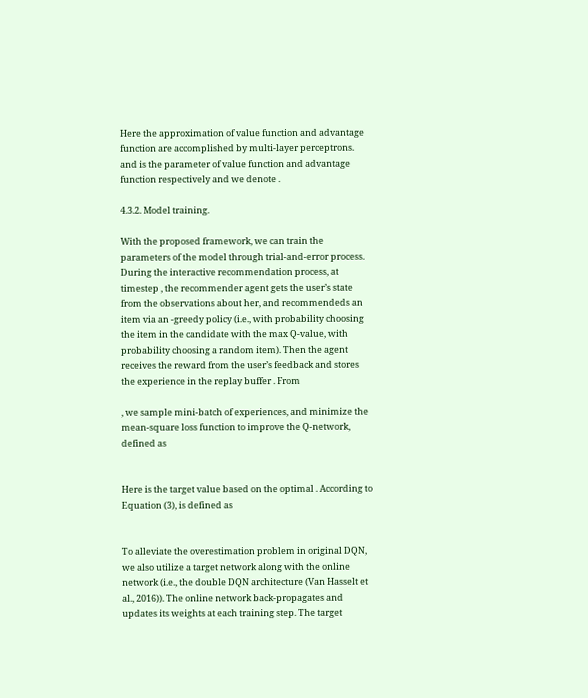Here the approximation of value function and advantage function are accomplished by multi-layer perceptrons. and is the parameter of value function and advantage function respectively and we denote .

4.3.2. Model training.

With the proposed framework, we can train the parameters of the model through trial-and-error process. During the interactive recommendation process, at timestep , the recommender agent gets the user’s state from the observations about her, and recommendeds an item via an -greedy policy (i.e., with probability choosing the item in the candidate with the max Q-value, with probability choosing a random item). Then the agent receives the reward from the user’s feedback and stores the experience in the replay buffer . From

, we sample mini-batch of experiences, and minimize the mean-square loss function to improve the Q-network, defined as


Here is the target value based on the optimal . According to Equation (3), is defined as


To alleviate the overestimation problem in original DQN, we also utilize a target network along with the online network (i.e., the double DQN architecture (Van Hasselt et al., 2016)). The online network back-propagates and updates its weights at each training step. The target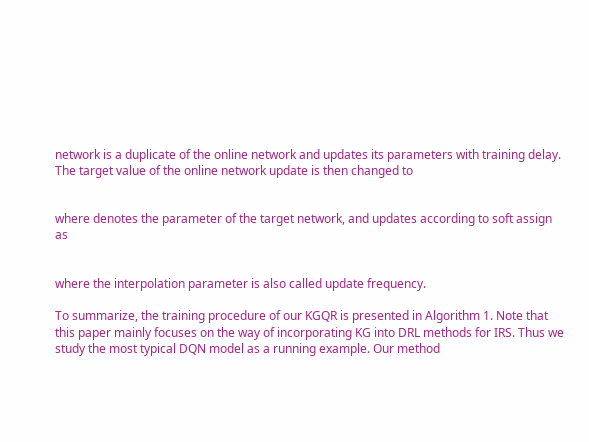network is a duplicate of the online network and updates its parameters with training delay. The target value of the online network update is then changed to


where denotes the parameter of the target network, and updates according to soft assign as


where the interpolation parameter is also called update frequency.

To summarize, the training procedure of our KGQR is presented in Algorithm 1. Note that this paper mainly focuses on the way of incorporating KG into DRL methods for IRS. Thus we study the most typical DQN model as a running example. Our method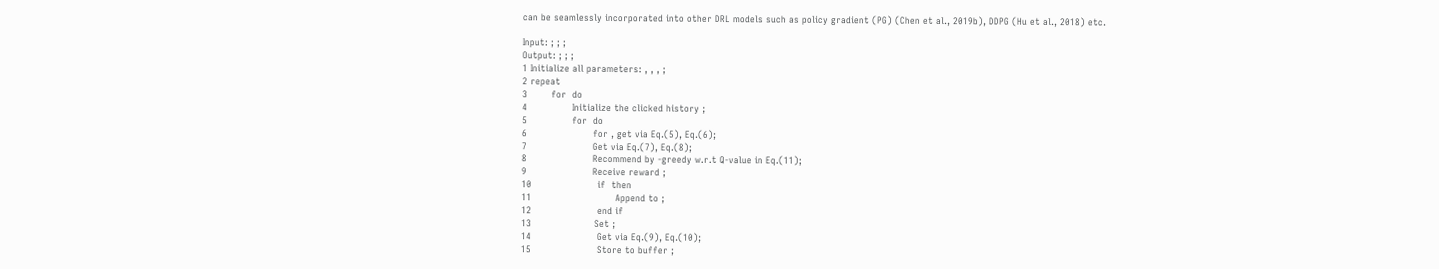can be seamlessly incorporated into other DRL models such as policy gradient (PG) (Chen et al., 2019b), DDPG (Hu et al., 2018) etc.

Input: ; ; ;
Output: ; ; ;
1 Initialize all parameters: , , , ;
2 repeat
3        for  do
4               Initialize the clicked history ;
5               for  do
6                      for , get via Eq.(5), Eq.(6);
7                      Get via Eq.(7), Eq.(8);
8                      Recommend by -greedy w.r.t Q-value in Eq.(11);
9                      Receive reward ;
10                      if  then
11                            Append to ;
12                      end if
13                     Set ;
14                      Get via Eq.(9), Eq.(10);
15                      Store to buffer ;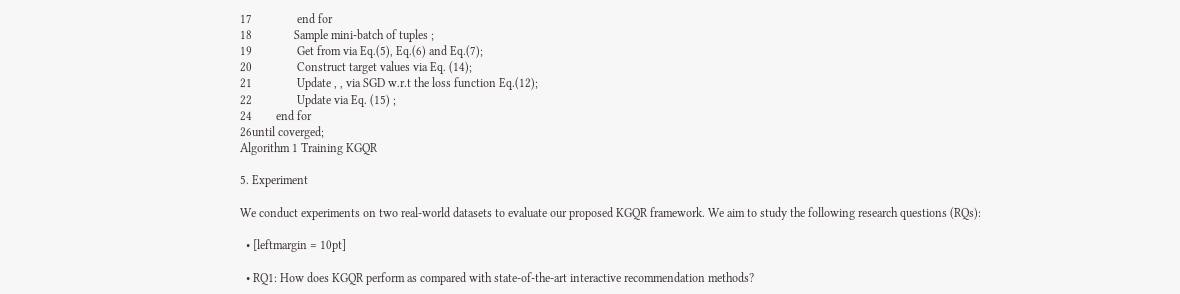17               end for
18              Sample mini-batch of tuples ;
19               Get from via Eq.(5), Eq.(6) and Eq.(7);
20               Construct target values via Eq. (14);
21               Update , , via SGD w.r.t the loss function Eq.(12);
22               Update via Eq. (15) ;
24        end for
26until coverged;
Algorithm 1 Training KGQR

5. Experiment

We conduct experiments on two real-world datasets to evaluate our proposed KGQR framework. We aim to study the following research questions (RQs):

  • [leftmargin = 10pt]

  • RQ1: How does KGQR perform as compared with state-of-the-art interactive recommendation methods?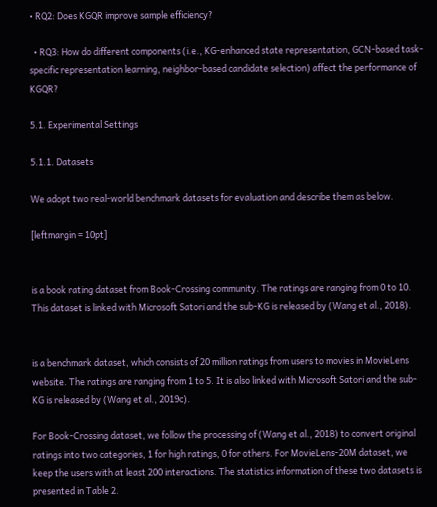• RQ2: Does KGQR improve sample efficiency?

  • RQ3: How do different components (i.e., KG-enhanced state representation, GCN-based task-specific representation learning, neighbor-based candidate selection) affect the performance of KGQR?

5.1. Experimental Settings

5.1.1. Datasets

We adopt two real-world benchmark datasets for evaluation and describe them as below.

[leftmargin = 10pt]


is a book rating dataset from Book-Crossing community. The ratings are ranging from 0 to 10. This dataset is linked with Microsoft Satori and the sub-KG is released by (Wang et al., 2018).


is a benchmark dataset, which consists of 20 million ratings from users to movies in MovieLens website. The ratings are ranging from 1 to 5. It is also linked with Microsoft Satori and the sub-KG is released by (Wang et al., 2019c).

For Book-Crossing dataset, we follow the processing of (Wang et al., 2018) to convert original ratings into two categories, 1 for high ratings, 0 for others. For MovieLens-20M dataset, we keep the users with at least 200 interactions. The statistics information of these two datasets is presented in Table 2.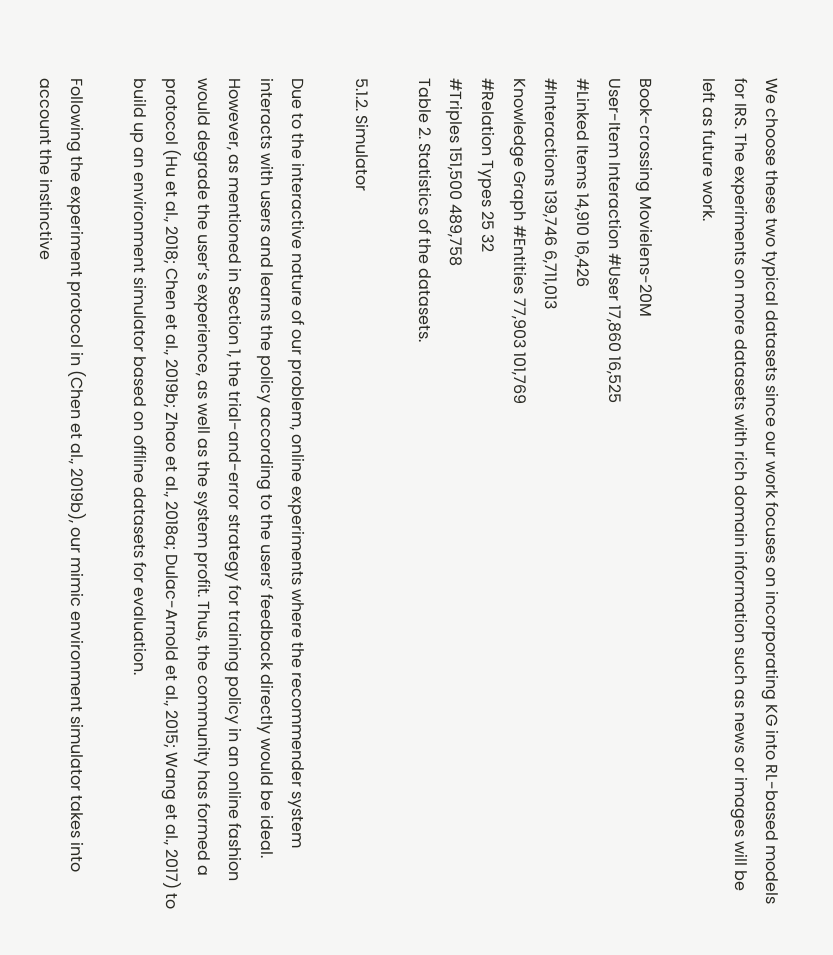We choose these two typical datasets since our work focuses on incorporating KG into RL-based models for IRS. The experiments on more datasets with rich domain information such as news or images will be left as future work.

Book-crossing Movielens-20M
User-Item Interaction #User 17,860 16,525
#Linked Items 14,910 16,426
#Interactions 139,746 6,711,013
Knowledge Graph #Entities 77,903 101,769
#Relation Types 25 32
#Triples 151,500 489,758
Table 2. Statistics of the datasets.

5.1.2. Simulator

Due to the interactive nature of our problem, online experiments where the recommender system interacts with users and learns the policy according to the users’ feedback directly would be ideal. However, as mentioned in Section 1, the trial-and-error strategy for training policy in an online fashion would degrade the user’s experience, as well as the system profit. Thus, the community has formed a protocol (Hu et al., 2018; Chen et al., 2019b; Zhao et al., 2018a; Dulac-Arnold et al., 2015; Wang et al., 2017) to build up an environment simulator based on offline datasets for evaluation.

Following the experiment protocol in (Chen et al., 2019b), our mimic environment simulator takes into account the instinctive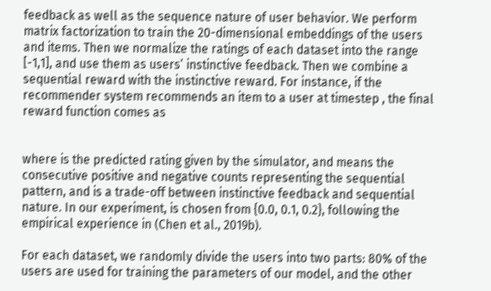feedback as well as the sequence nature of user behavior. We perform matrix factorization to train the 20-dimensional embeddings of the users and items. Then we normalize the ratings of each dataset into the range [-1,1], and use them as users’ instinctive feedback. Then we combine a sequential reward with the instinctive reward. For instance, if the recommender system recommends an item to a user at timestep , the final reward function comes as


where is the predicted rating given by the simulator, and means the consecutive positive and negative counts representing the sequential pattern, and is a trade-off between instinctive feedback and sequential nature. In our experiment, is chosen from {0.0, 0.1, 0.2}, following the empirical experience in (Chen et al., 2019b).

For each dataset, we randomly divide the users into two parts: 80% of the users are used for training the parameters of our model, and the other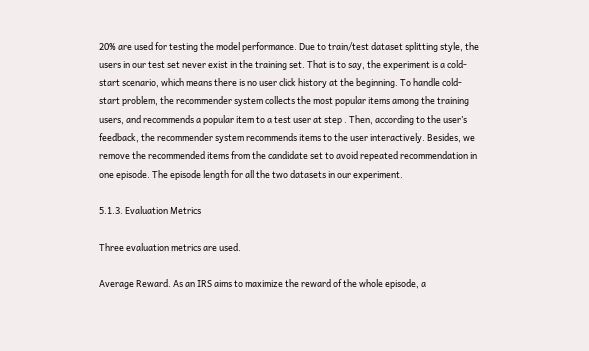20% are used for testing the model performance. Due to train/test dataset splitting style, the users in our test set never exist in the training set. That is to say, the experiment is a cold-start scenario, which means there is no user click history at the beginning. To handle cold-start problem, the recommender system collects the most popular items among the training users, and recommends a popular item to a test user at step . Then, according to the user’s feedback, the recommender system recommends items to the user interactively. Besides, we remove the recommended items from the candidate set to avoid repeated recommendation in one episode. The episode length for all the two datasets in our experiment.

5.1.3. Evaluation Metrics

Three evaluation metrics are used.

Average Reward. As an IRS aims to maximize the reward of the whole episode, a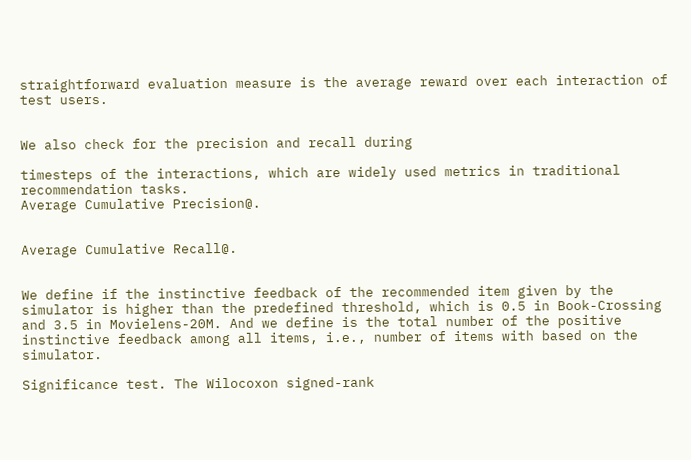straightforward evaluation measure is the average reward over each interaction of test users.


We also check for the precision and recall during

timesteps of the interactions, which are widely used metrics in traditional recommendation tasks.
Average Cumulative Precision@.


Average Cumulative Recall@.


We define if the instinctive feedback of the recommended item given by the simulator is higher than the predefined threshold, which is 0.5 in Book-Crossing and 3.5 in Movielens-20M. And we define is the total number of the positive instinctive feedback among all items, i.e., number of items with based on the simulator.

Significance test. The Wilocoxon signed-rank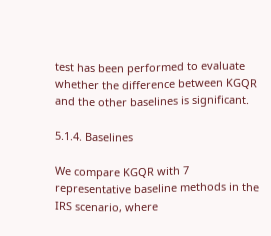test has been performed to evaluate whether the difference between KGQR and the other baselines is significant.

5.1.4. Baselines

We compare KGQR with 7 representative baseline methods in the IRS scenario, where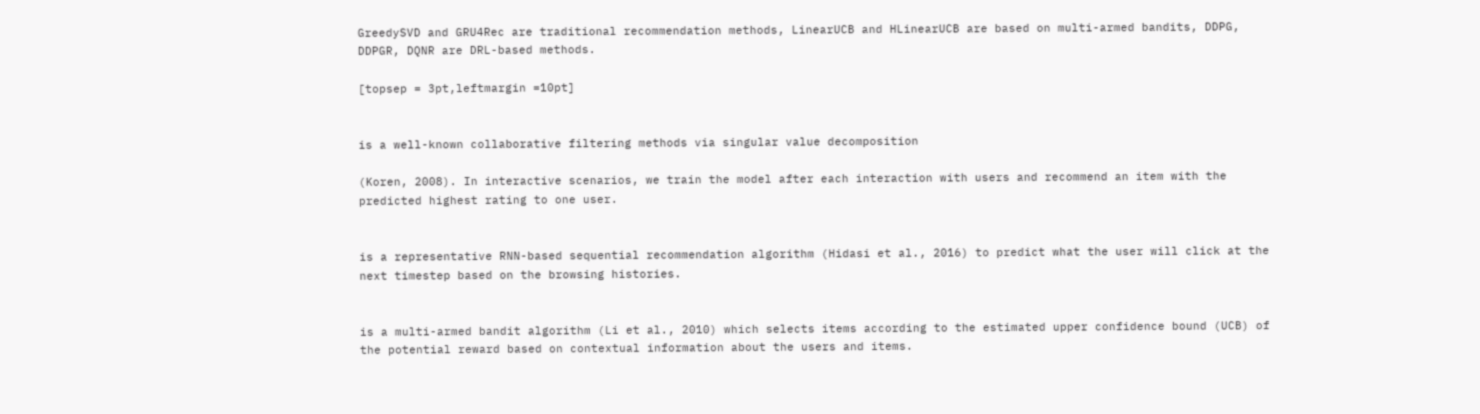GreedySVD and GRU4Rec are traditional recommendation methods, LinearUCB and HLinearUCB are based on multi-armed bandits, DDPG, DDPGR, DQNR are DRL-based methods.

[topsep = 3pt,leftmargin =10pt]


is a well-known collaborative filtering methods via singular value decomposition

(Koren, 2008). In interactive scenarios, we train the model after each interaction with users and recommend an item with the predicted highest rating to one user.


is a representative RNN-based sequential recommendation algorithm (Hidasi et al., 2016) to predict what the user will click at the next timestep based on the browsing histories.


is a multi-armed bandit algorithm (Li et al., 2010) which selects items according to the estimated upper confidence bound (UCB) of the potential reward based on contextual information about the users and items.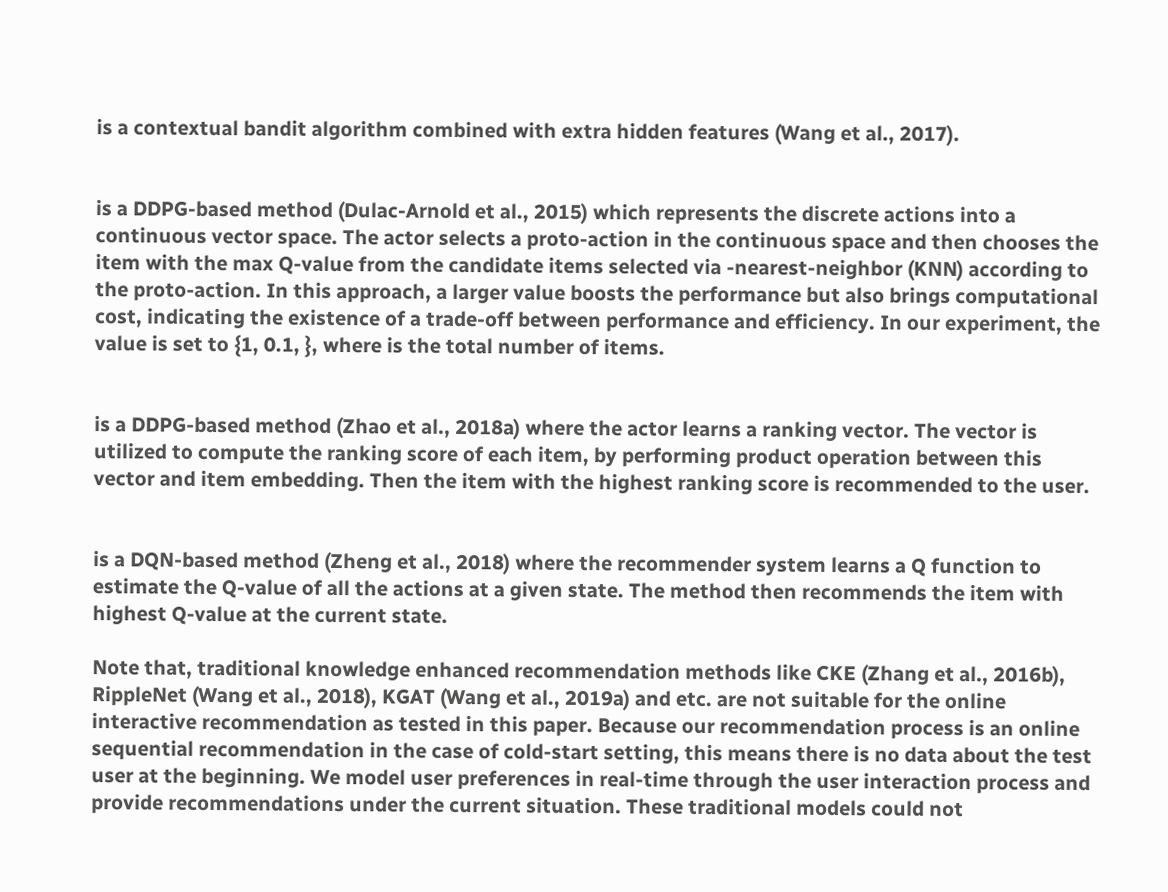is a contextual bandit algorithm combined with extra hidden features (Wang et al., 2017).


is a DDPG-based method (Dulac-Arnold et al., 2015) which represents the discrete actions into a continuous vector space. The actor selects a proto-action in the continuous space and then chooses the item with the max Q-value from the candidate items selected via -nearest-neighbor (KNN) according to the proto-action. In this approach, a larger value boosts the performance but also brings computational cost, indicating the existence of a trade-off between performance and efficiency. In our experiment, the value is set to {1, 0.1, }, where is the total number of items.


is a DDPG-based method (Zhao et al., 2018a) where the actor learns a ranking vector. The vector is utilized to compute the ranking score of each item, by performing product operation between this vector and item embedding. Then the item with the highest ranking score is recommended to the user.


is a DQN-based method (Zheng et al., 2018) where the recommender system learns a Q function to estimate the Q-value of all the actions at a given state. The method then recommends the item with highest Q-value at the current state.

Note that, traditional knowledge enhanced recommendation methods like CKE (Zhang et al., 2016b), RippleNet (Wang et al., 2018), KGAT (Wang et al., 2019a) and etc. are not suitable for the online interactive recommendation as tested in this paper. Because our recommendation process is an online sequential recommendation in the case of cold-start setting, this means there is no data about the test user at the beginning. We model user preferences in real-time through the user interaction process and provide recommendations under the current situation. These traditional models could not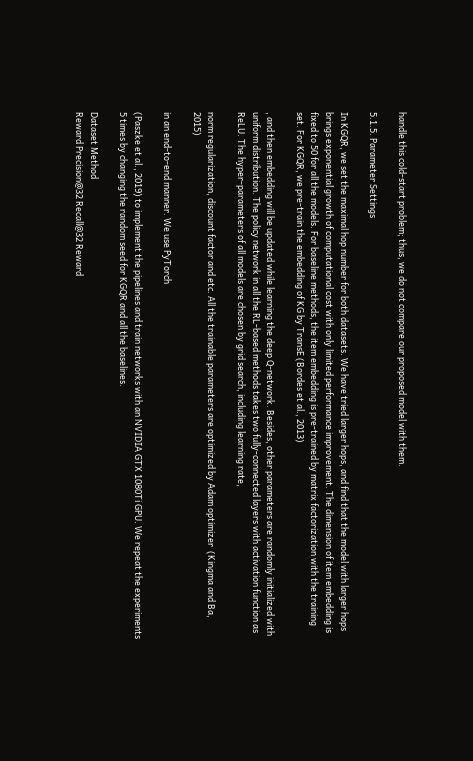handle this cold-start problem; thus, we do not compare our proposed model with them.

5.1.5. Parameter Settings

In KGQR, we set the maximal hop number for both datasets. We have tried larger hops, and find that the model with larger hops brings exponential growth of computational cost with only limited performance improvement. The dimension of item embedding is fixed to 50 for all the models. For baseline methods, the item embedding is pre-trained by matrix factorization with the training set. For KGQR, we pre-train the embedding of KG by TransE (Bordes et al., 2013)

, and then embedding will be updated while learning the deep Q-network. Besides, other parameters are randomly initialized with uniform distribution. The policy network in all the RL-based methods takes two fully-connected layers with activation function as ReLU. The hyper-parameters of all models are chosen by grid search, including learning rate,

norm regularization, discount factor and etc. All the trainable parameters are optimized by Adam optimizer  (Kingma and Ba, 2015)

in an end-to-end manner. We use PyTorch

(Paszke et al., 2019) to implement the pipelines and train networks with an NVIDIA GTX 1080Ti GPU. We repeat the experiments 5 times by changing the random seed for KGQR and all the baselines.

Dataset Method
Reward Precision@32 Recall@32 Reward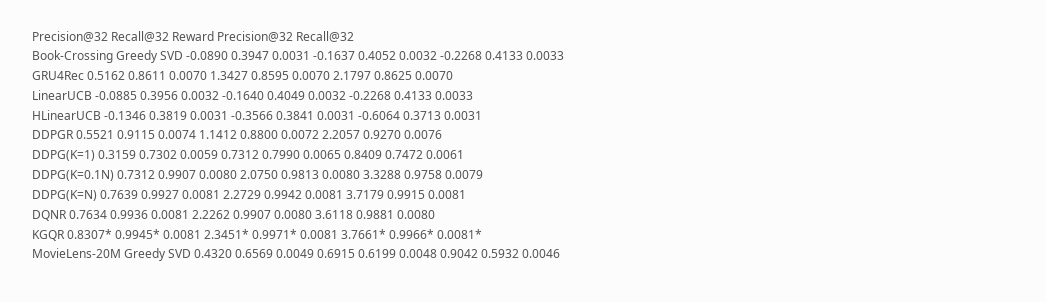Precision@32 Recall@32 Reward Precision@32 Recall@32
Book-Crossing Greedy SVD -0.0890 0.3947 0.0031 -0.1637 0.4052 0.0032 -0.2268 0.4133 0.0033
GRU4Rec 0.5162 0.8611 0.0070 1.3427 0.8595 0.0070 2.1797 0.8625 0.0070
LinearUCB -0.0885 0.3956 0.0032 -0.1640 0.4049 0.0032 -0.2268 0.4133 0.0033
HLinearUCB -0.1346 0.3819 0.0031 -0.3566 0.3841 0.0031 -0.6064 0.3713 0.0031
DDPGR 0.5521 0.9115 0.0074 1.1412 0.8800 0.0072 2.2057 0.9270 0.0076
DDPG(K=1) 0.3159 0.7302 0.0059 0.7312 0.7990 0.0065 0.8409 0.7472 0.0061
DDPG(K=0.1N) 0.7312 0.9907 0.0080 2.0750 0.9813 0.0080 3.3288 0.9758 0.0079
DDPG(K=N) 0.7639 0.9927 0.0081 2.2729 0.9942 0.0081 3.7179 0.9915 0.0081
DQNR 0.7634 0.9936 0.0081 2.2262 0.9907 0.0080 3.6118 0.9881 0.0080
KGQR 0.8307* 0.9945* 0.0081 2.3451* 0.9971* 0.0081 3.7661* 0.9966* 0.0081*
MovieLens-20M Greedy SVD 0.4320 0.6569 0.0049 0.6915 0.6199 0.0048 0.9042 0.5932 0.0046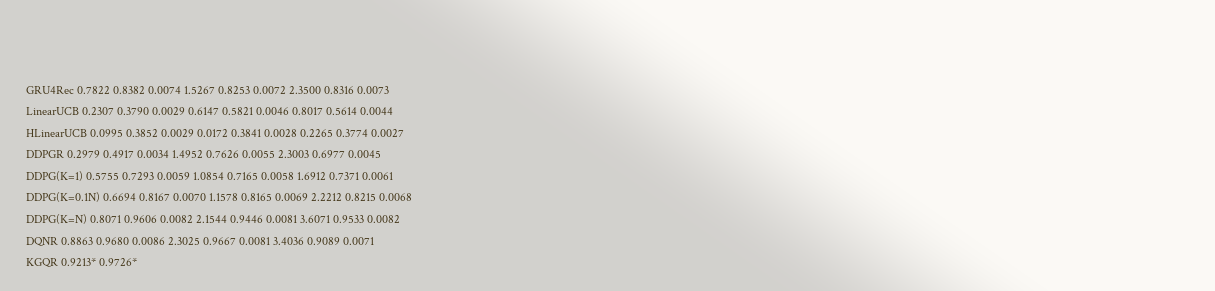GRU4Rec 0.7822 0.8382 0.0074 1.5267 0.8253 0.0072 2.3500 0.8316 0.0073
LinearUCB 0.2307 0.3790 0.0029 0.6147 0.5821 0.0046 0.8017 0.5614 0.0044
HLinearUCB 0.0995 0.3852 0.0029 0.0172 0.3841 0.0028 0.2265 0.3774 0.0027
DDPGR 0.2979 0.4917 0.0034 1.4952 0.7626 0.0055 2.3003 0.6977 0.0045
DDPG(K=1) 0.5755 0.7293 0.0059 1.0854 0.7165 0.0058 1.6912 0.7371 0.0061
DDPG(K=0.1N) 0.6694 0.8167 0.0070 1.1578 0.8165 0.0069 2.2212 0.8215 0.0068
DDPG(K=N) 0.8071 0.9606 0.0082 2.1544 0.9446 0.0081 3.6071 0.9533 0.0082
DQNR 0.8863 0.9680 0.0086 2.3025 0.9667 0.0081 3.4036 0.9089 0.0071
KGQR 0.9213* 0.9726*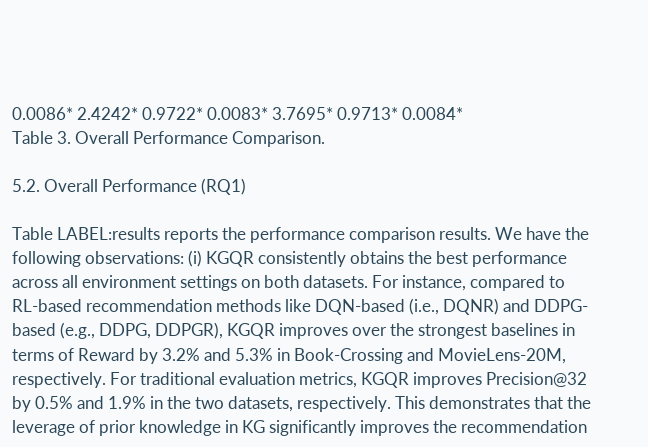0.0086* 2.4242* 0.9722* 0.0083* 3.7695* 0.9713* 0.0084*
Table 3. Overall Performance Comparison.

5.2. Overall Performance (RQ1)

Table LABEL:results reports the performance comparison results. We have the following observations: (i) KGQR consistently obtains the best performance across all environment settings on both datasets. For instance, compared to RL-based recommendation methods like DQN-based (i.e., DQNR) and DDPG-based (e.g., DDPG, DDPGR), KGQR improves over the strongest baselines in terms of Reward by 3.2% and 5.3% in Book-Crossing and MovieLens-20M, respectively. For traditional evaluation metrics, KGQR improves Precision@32 by 0.5% and 1.9% in the two datasets, respectively. This demonstrates that the leverage of prior knowledge in KG significantly improves the recommendation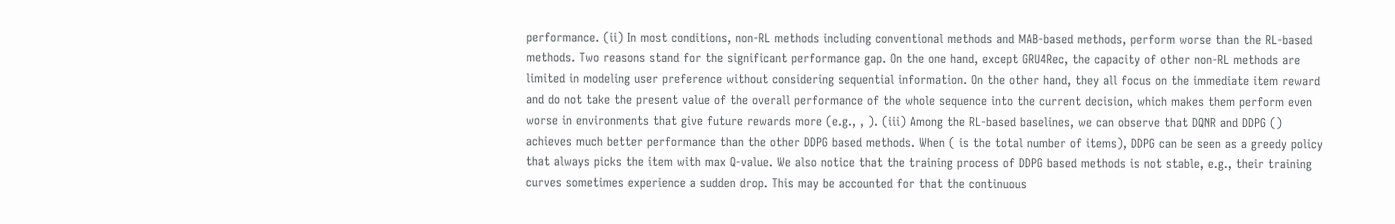performance. (ii) In most conditions, non-RL methods including conventional methods and MAB-based methods, perform worse than the RL-based methods. Two reasons stand for the significant performance gap. On the one hand, except GRU4Rec, the capacity of other non-RL methods are limited in modeling user preference without considering sequential information. On the other hand, they all focus on the immediate item reward and do not take the present value of the overall performance of the whole sequence into the current decision, which makes them perform even worse in environments that give future rewards more (e.g., , ). (iii) Among the RL-based baselines, we can observe that DQNR and DDPG () achieves much better performance than the other DDPG based methods. When ( is the total number of items), DDPG can be seen as a greedy policy that always picks the item with max Q-value. We also notice that the training process of DDPG based methods is not stable, e.g., their training curves sometimes experience a sudden drop. This may be accounted for that the continuous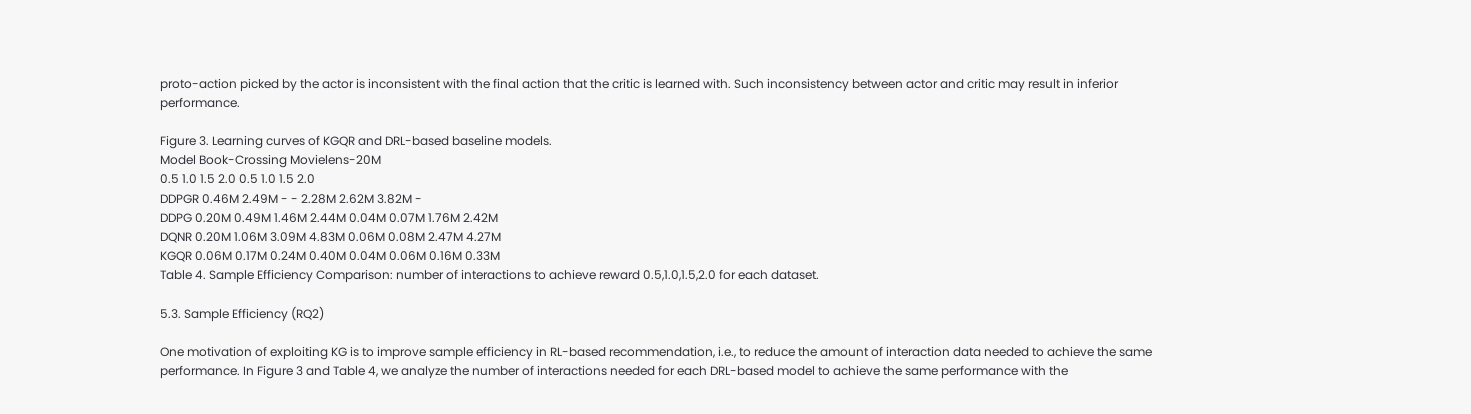proto-action picked by the actor is inconsistent with the final action that the critic is learned with. Such inconsistency between actor and critic may result in inferior performance.

Figure 3. Learning curves of KGQR and DRL-based baseline models.
Model Book-Crossing Movielens-20M
0.5 1.0 1.5 2.0 0.5 1.0 1.5 2.0
DDPGR 0.46M 2.49M - - 2.28M 2.62M 3.82M -
DDPG 0.20M 0.49M 1.46M 2.44M 0.04M 0.07M 1.76M 2.42M
DQNR 0.20M 1.06M 3.09M 4.83M 0.06M 0.08M 2.47M 4.27M
KGQR 0.06M 0.17M 0.24M 0.40M 0.04M 0.06M 0.16M 0.33M
Table 4. Sample Efficiency Comparison: number of interactions to achieve reward 0.5,1.0,1.5,2.0 for each dataset.

5.3. Sample Efficiency (RQ2)

One motivation of exploiting KG is to improve sample efficiency in RL-based recommendation, i.e., to reduce the amount of interaction data needed to achieve the same performance. In Figure 3 and Table 4, we analyze the number of interactions needed for each DRL-based model to achieve the same performance with the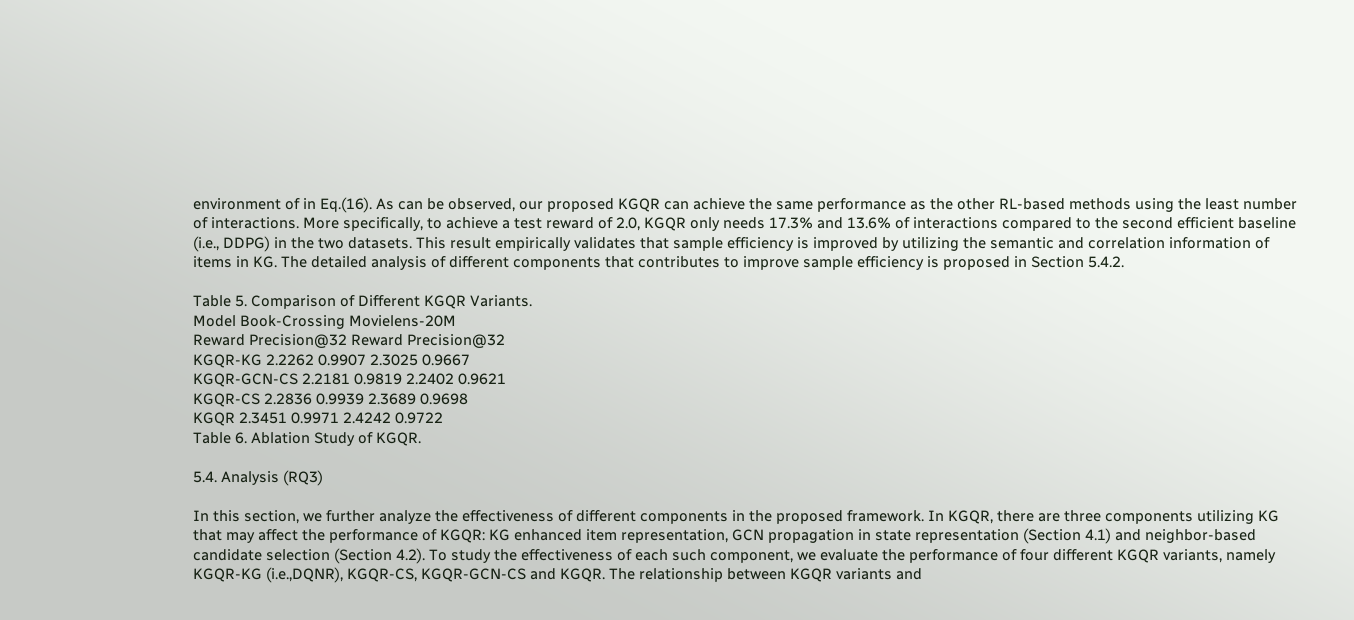environment of in Eq.(16). As can be observed, our proposed KGQR can achieve the same performance as the other RL-based methods using the least number of interactions. More specifically, to achieve a test reward of 2.0, KGQR only needs 17.3% and 13.6% of interactions compared to the second efficient baseline (i.e., DDPG) in the two datasets. This result empirically validates that sample efficiency is improved by utilizing the semantic and correlation information of items in KG. The detailed analysis of different components that contributes to improve sample efficiency is proposed in Section 5.4.2.

Table 5. Comparison of Different KGQR Variants.
Model Book-Crossing Movielens-20M
Reward Precision@32 Reward Precision@32
KGQR-KG 2.2262 0.9907 2.3025 0.9667
KGQR-GCN-CS 2.2181 0.9819 2.2402 0.9621
KGQR-CS 2.2836 0.9939 2.3689 0.9698
KGQR 2.3451 0.9971 2.4242 0.9722
Table 6. Ablation Study of KGQR.

5.4. Analysis (RQ3)

In this section, we further analyze the effectiveness of different components in the proposed framework. In KGQR, there are three components utilizing KG that may affect the performance of KGQR: KG enhanced item representation, GCN propagation in state representation (Section 4.1) and neighbor-based candidate selection (Section 4.2). To study the effectiveness of each such component, we evaluate the performance of four different KGQR variants, namely KGQR-KG (i.e.,DQNR), KGQR-CS, KGQR-GCN-CS and KGQR. The relationship between KGQR variants and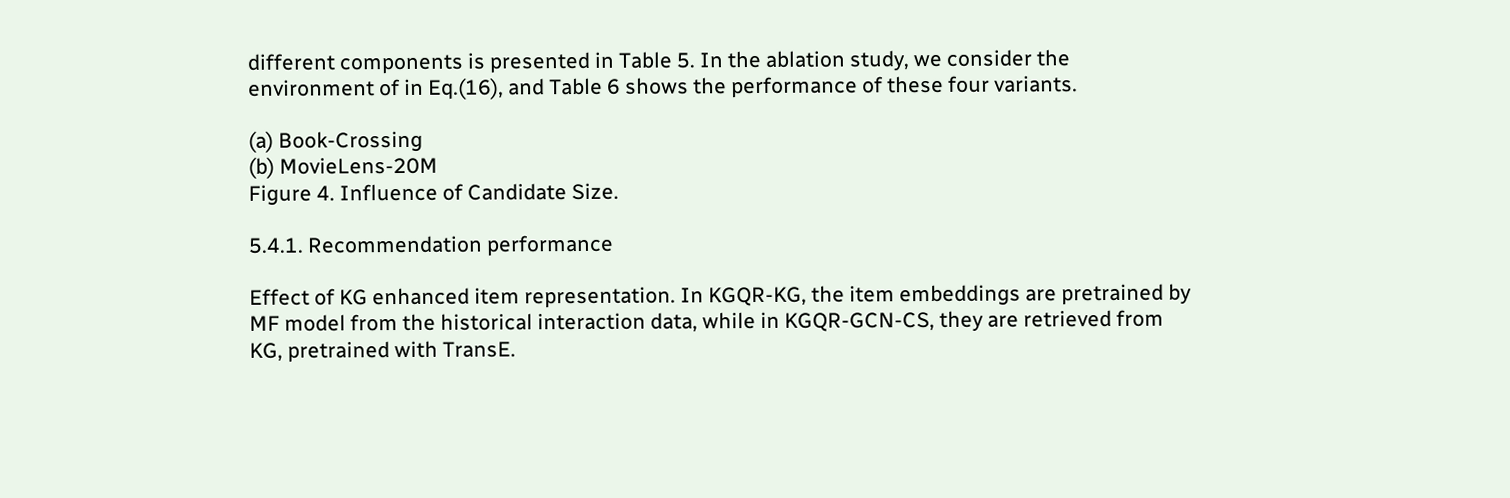different components is presented in Table 5. In the ablation study, we consider the environment of in Eq.(16), and Table 6 shows the performance of these four variants.

(a) Book-Crossing
(b) MovieLens-20M
Figure 4. Influence of Candidate Size.

5.4.1. Recommendation performance

Effect of KG enhanced item representation. In KGQR-KG, the item embeddings are pretrained by MF model from the historical interaction data, while in KGQR-GCN-CS, they are retrieved from KG, pretrained with TransE.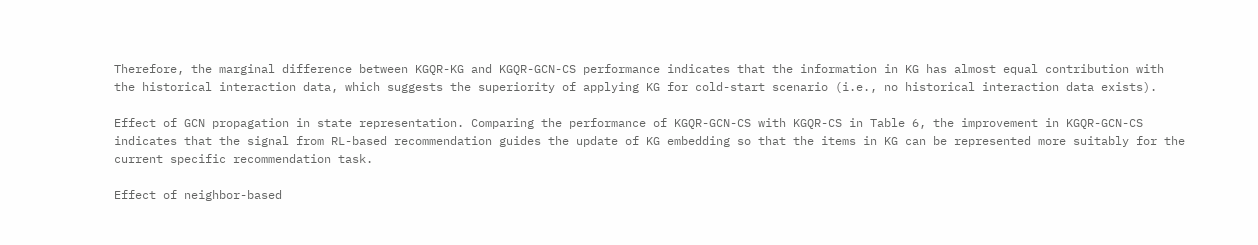Therefore, the marginal difference between KGQR-KG and KGQR-GCN-CS performance indicates that the information in KG has almost equal contribution with the historical interaction data, which suggests the superiority of applying KG for cold-start scenario (i.e., no historical interaction data exists).

Effect of GCN propagation in state representation. Comparing the performance of KGQR-GCN-CS with KGQR-CS in Table 6, the improvement in KGQR-GCN-CS  indicates that the signal from RL-based recommendation guides the update of KG embedding so that the items in KG can be represented more suitably for the current specific recommendation task.

Effect of neighbor-based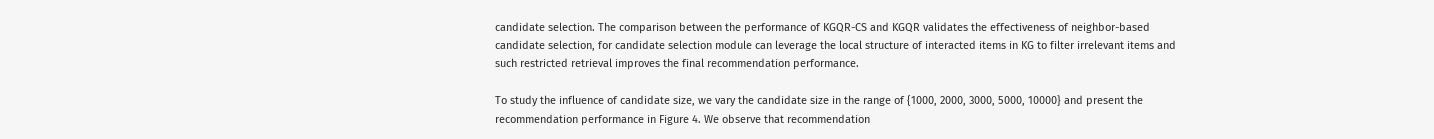candidate selection. The comparison between the performance of KGQR-CS and KGQR validates the effectiveness of neighbor-based candidate selection, for candidate selection module can leverage the local structure of interacted items in KG to filter irrelevant items and such restricted retrieval improves the final recommendation performance.

To study the influence of candidate size, we vary the candidate size in the range of {1000, 2000, 3000, 5000, 10000} and present the recommendation performance in Figure 4. We observe that recommendation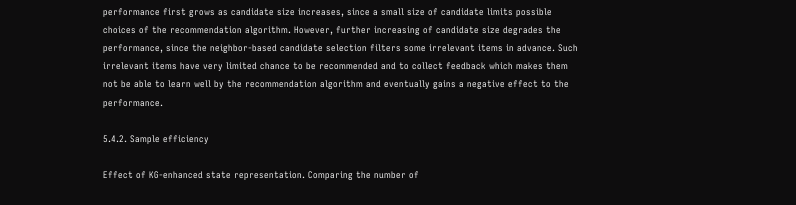performance first grows as candidate size increases, since a small size of candidate limits possible choices of the recommendation algorithm. However, further increasing of candidate size degrades the performance, since the neighbor-based candidate selection filters some irrelevant items in advance. Such irrelevant items have very limited chance to be recommended and to collect feedback which makes them not be able to learn well by the recommendation algorithm and eventually gains a negative effect to the performance.

5.4.2. Sample efficiency

Effect of KG-enhanced state representation. Comparing the number of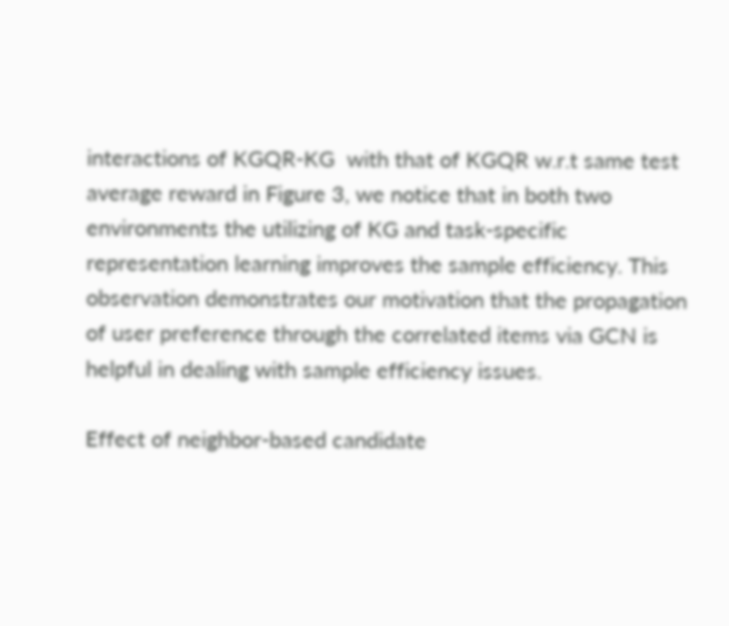interactions of KGQR-KG  with that of KGQR w.r.t same test average reward in Figure 3, we notice that in both two environments the utilizing of KG and task-specific representation learning improves the sample efficiency. This observation demonstrates our motivation that the propagation of user preference through the correlated items via GCN is helpful in dealing with sample efficiency issues.

Effect of neighbor-based candidate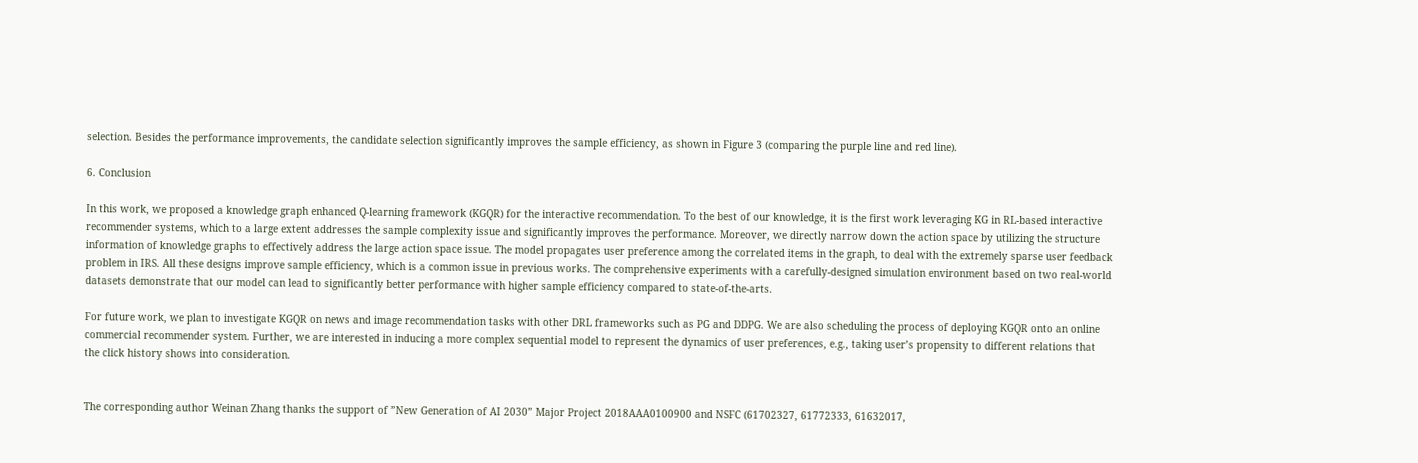selection. Besides the performance improvements, the candidate selection significantly improves the sample efficiency, as shown in Figure 3 (comparing the purple line and red line).

6. Conclusion

In this work, we proposed a knowledge graph enhanced Q-learning framework (KGQR) for the interactive recommendation. To the best of our knowledge, it is the first work leveraging KG in RL-based interactive recommender systems, which to a large extent addresses the sample complexity issue and significantly improves the performance. Moreover, we directly narrow down the action space by utilizing the structure information of knowledge graphs to effectively address the large action space issue. The model propagates user preference among the correlated items in the graph, to deal with the extremely sparse user feedback problem in IRS. All these designs improve sample efficiency, which is a common issue in previous works. The comprehensive experiments with a carefully-designed simulation environment based on two real-world datasets demonstrate that our model can lead to significantly better performance with higher sample efficiency compared to state-of-the-arts.

For future work, we plan to investigate KGQR on news and image recommendation tasks with other DRL frameworks such as PG and DDPG. We are also scheduling the process of deploying KGQR onto an online commercial recommender system. Further, we are interested in inducing a more complex sequential model to represent the dynamics of user preferences, e.g., taking user’s propensity to different relations that the click history shows into consideration.


The corresponding author Weinan Zhang thanks the support of ”New Generation of AI 2030” Major Project 2018AAA0100900 and NSFC (61702327, 61772333, 61632017,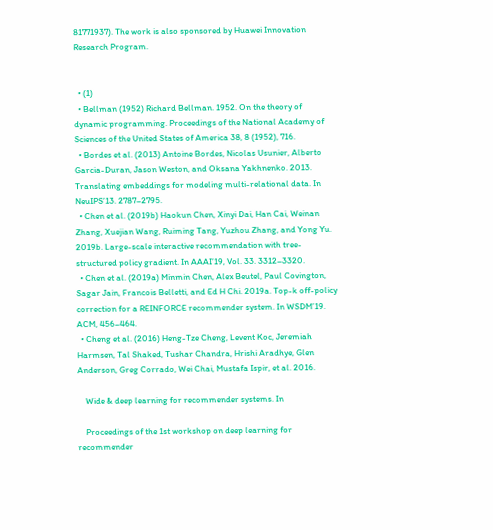81771937). The work is also sponsored by Huawei Innovation Research Program.


  • (1)
  • Bellman (1952) Richard Bellman. 1952. On the theory of dynamic programming. Proceedings of the National Academy of Sciences of the United States of America 38, 8 (1952), 716.
  • Bordes et al. (2013) Antoine Bordes, Nicolas Usunier, Alberto Garcia-Duran, Jason Weston, and Oksana Yakhnenko. 2013. Translating embeddings for modeling multi-relational data. In NeuIPS’13. 2787–2795.
  • Chen et al. (2019b) Haokun Chen, Xinyi Dai, Han Cai, Weinan Zhang, Xuejian Wang, Ruiming Tang, Yuzhou Zhang, and Yong Yu. 2019b. Large-scale interactive recommendation with tree-structured policy gradient. In AAAI’19, Vol. 33. 3312–3320.
  • Chen et al. (2019a) Minmin Chen, Alex Beutel, Paul Covington, Sagar Jain, Francois Belletti, and Ed H Chi. 2019a. Top-k off-policy correction for a REINFORCE recommender system. In WSDM’19. ACM, 456–464.
  • Cheng et al. (2016) Heng-Tze Cheng, Levent Koc, Jeremiah Harmsen, Tal Shaked, Tushar Chandra, Hrishi Aradhye, Glen Anderson, Greg Corrado, Wei Chai, Mustafa Ispir, et al. 2016.

    Wide & deep learning for recommender systems. In

    Proceedings of the 1st workshop on deep learning for recommender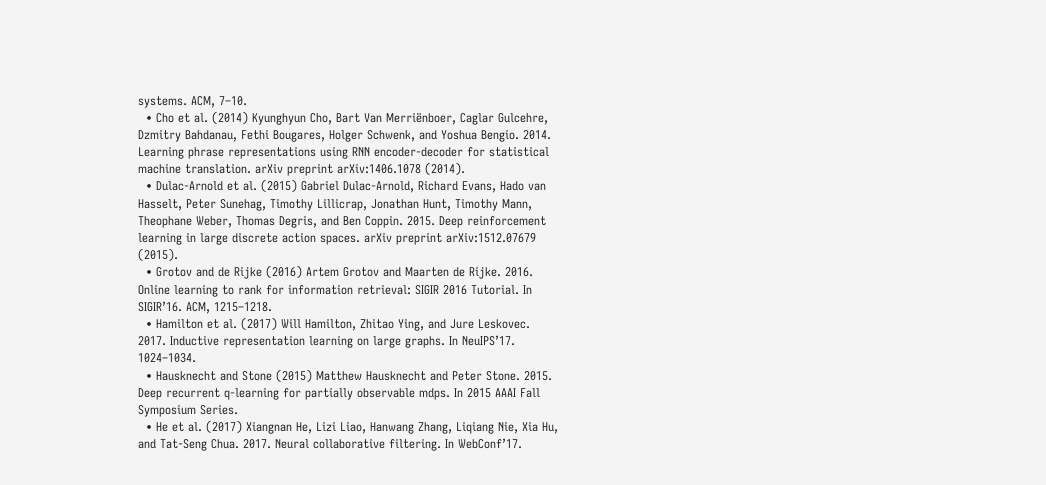systems. ACM, 7–10.
  • Cho et al. (2014) Kyunghyun Cho, Bart Van Merriënboer, Caglar Gulcehre, Dzmitry Bahdanau, Fethi Bougares, Holger Schwenk, and Yoshua Bengio. 2014. Learning phrase representations using RNN encoder-decoder for statistical machine translation. arXiv preprint arXiv:1406.1078 (2014).
  • Dulac-Arnold et al. (2015) Gabriel Dulac-Arnold, Richard Evans, Hado van Hasselt, Peter Sunehag, Timothy Lillicrap, Jonathan Hunt, Timothy Mann, Theophane Weber, Thomas Degris, and Ben Coppin. 2015. Deep reinforcement learning in large discrete action spaces. arXiv preprint arXiv:1512.07679 (2015).
  • Grotov and de Rijke (2016) Artem Grotov and Maarten de Rijke. 2016. Online learning to rank for information retrieval: SIGIR 2016 Tutorial. In SIGIR’16. ACM, 1215–1218.
  • Hamilton et al. (2017) Will Hamilton, Zhitao Ying, and Jure Leskovec. 2017. Inductive representation learning on large graphs. In NeuIPS’17. 1024–1034.
  • Hausknecht and Stone (2015) Matthew Hausknecht and Peter Stone. 2015. Deep recurrent q-learning for partially observable mdps. In 2015 AAAI Fall Symposium Series.
  • He et al. (2017) Xiangnan He, Lizi Liao, Hanwang Zhang, Liqiang Nie, Xia Hu, and Tat-Seng Chua. 2017. Neural collaborative filtering. In WebConf’17.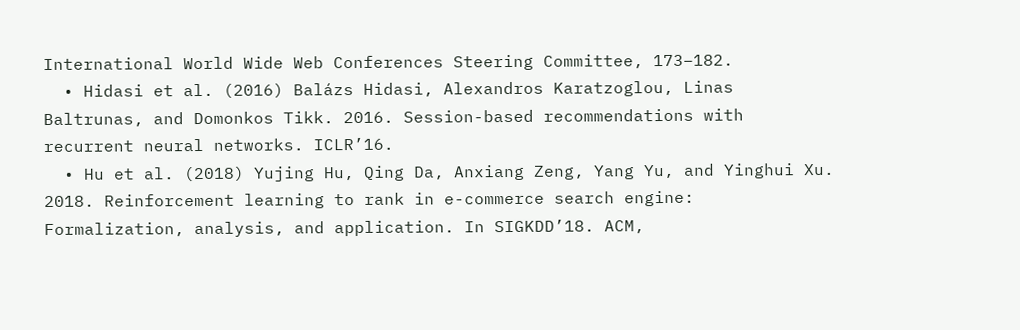International World Wide Web Conferences Steering Committee, 173–182.
  • Hidasi et al. (2016) Balázs Hidasi, Alexandros Karatzoglou, Linas Baltrunas, and Domonkos Tikk. 2016. Session-based recommendations with recurrent neural networks. ICLR’16.
  • Hu et al. (2018) Yujing Hu, Qing Da, Anxiang Zeng, Yang Yu, and Yinghui Xu. 2018. Reinforcement learning to rank in e-commerce search engine: Formalization, analysis, and application. In SIGKDD’18. ACM,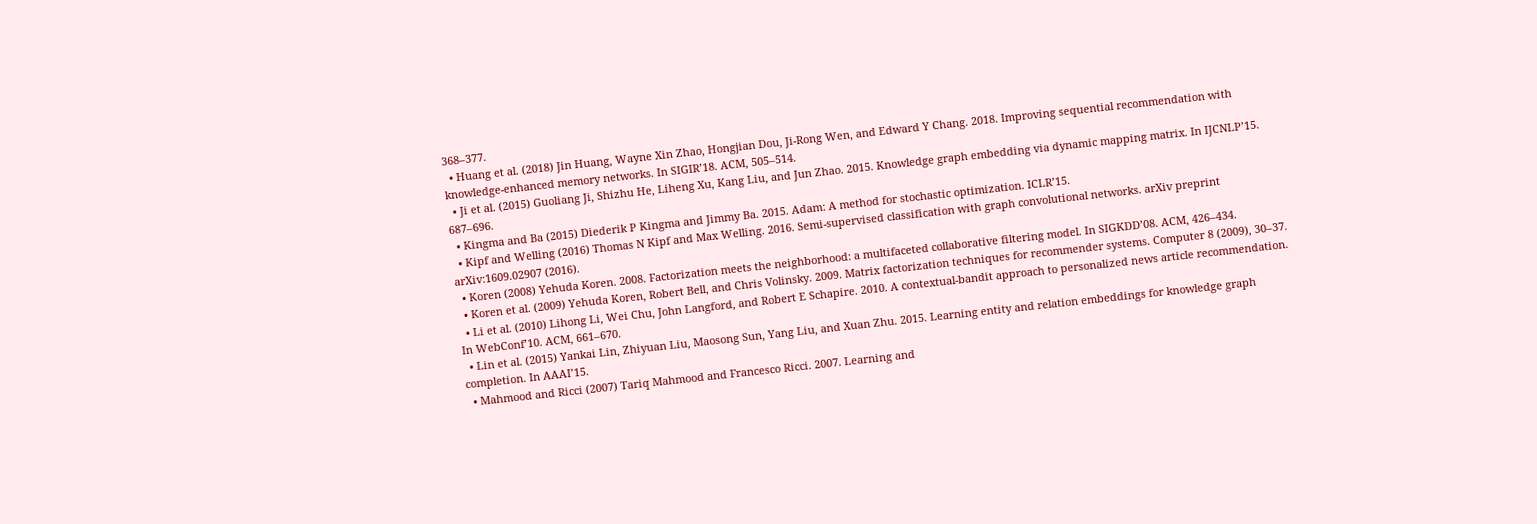368–377.
  • Huang et al. (2018) Jin Huang, Wayne Xin Zhao, Hongjian Dou, Ji-Rong Wen, and Edward Y Chang. 2018. Improving sequential recommendation with knowledge-enhanced memory networks. In SIGIR’18. ACM, 505–514.
  • Ji et al. (2015) Guoliang Ji, Shizhu He, Liheng Xu, Kang Liu, and Jun Zhao. 2015. Knowledge graph embedding via dynamic mapping matrix. In IJCNLP’15. 687–696.
  • Kingma and Ba (2015) Diederik P Kingma and Jimmy Ba. 2015. Adam: A method for stochastic optimization. ICLR’15.
  • Kipf and Welling (2016) Thomas N Kipf and Max Welling. 2016. Semi-supervised classification with graph convolutional networks. arXiv preprint arXiv:1609.02907 (2016).
  • Koren (2008) Yehuda Koren. 2008. Factorization meets the neighborhood: a multifaceted collaborative filtering model. In SIGKDD’08. ACM, 426–434.
  • Koren et al. (2009) Yehuda Koren, Robert Bell, and Chris Volinsky. 2009. Matrix factorization techniques for recommender systems. Computer 8 (2009), 30–37.
  • Li et al. (2010) Lihong Li, Wei Chu, John Langford, and Robert E Schapire. 2010. A contextual-bandit approach to personalized news article recommendation. In WebConf’10. ACM, 661–670.
  • Lin et al. (2015) Yankai Lin, Zhiyuan Liu, Maosong Sun, Yang Liu, and Xuan Zhu. 2015. Learning entity and relation embeddings for knowledge graph completion. In AAAI’15.
  • Mahmood and Ricci (2007) Tariq Mahmood and Francesco Ricci. 2007. Learning and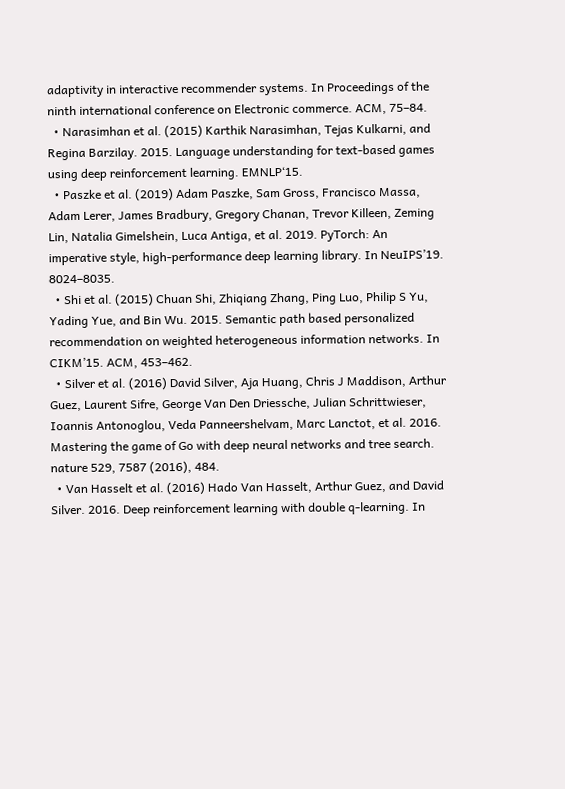adaptivity in interactive recommender systems. In Proceedings of the ninth international conference on Electronic commerce. ACM, 75–84.
  • Narasimhan et al. (2015) Karthik Narasimhan, Tejas Kulkarni, and Regina Barzilay. 2015. Language understanding for text-based games using deep reinforcement learning. EMNLP‘15.
  • Paszke et al. (2019) Adam Paszke, Sam Gross, Francisco Massa, Adam Lerer, James Bradbury, Gregory Chanan, Trevor Killeen, Zeming Lin, Natalia Gimelshein, Luca Antiga, et al. 2019. PyTorch: An imperative style, high-performance deep learning library. In NeuIPS’19. 8024–8035.
  • Shi et al. (2015) Chuan Shi, Zhiqiang Zhang, Ping Luo, Philip S Yu, Yading Yue, and Bin Wu. 2015. Semantic path based personalized recommendation on weighted heterogeneous information networks. In CIKM’15. ACM, 453–462.
  • Silver et al. (2016) David Silver, Aja Huang, Chris J Maddison, Arthur Guez, Laurent Sifre, George Van Den Driessche, Julian Schrittwieser, Ioannis Antonoglou, Veda Panneershelvam, Marc Lanctot, et al. 2016. Mastering the game of Go with deep neural networks and tree search. nature 529, 7587 (2016), 484.
  • Van Hasselt et al. (2016) Hado Van Hasselt, Arthur Guez, and David Silver. 2016. Deep reinforcement learning with double q-learning. In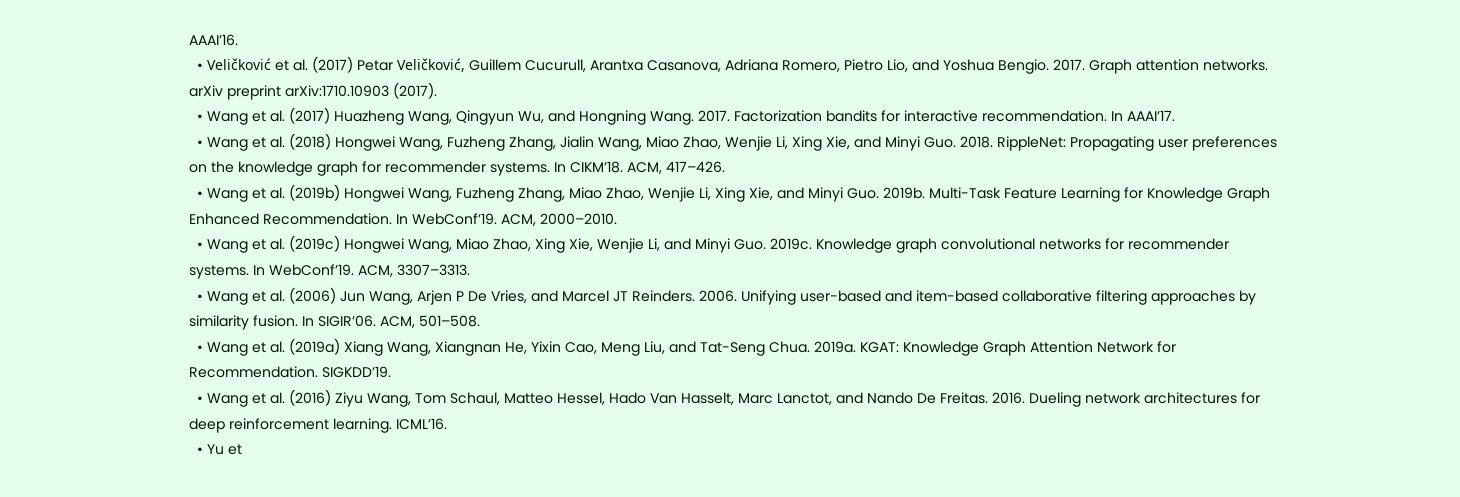AAAI’16.
  • Veličković et al. (2017) Petar Veličković, Guillem Cucurull, Arantxa Casanova, Adriana Romero, Pietro Lio, and Yoshua Bengio. 2017. Graph attention networks. arXiv preprint arXiv:1710.10903 (2017).
  • Wang et al. (2017) Huazheng Wang, Qingyun Wu, and Hongning Wang. 2017. Factorization bandits for interactive recommendation. In AAAI’17.
  • Wang et al. (2018) Hongwei Wang, Fuzheng Zhang, Jialin Wang, Miao Zhao, Wenjie Li, Xing Xie, and Minyi Guo. 2018. RippleNet: Propagating user preferences on the knowledge graph for recommender systems. In CIKM’18. ACM, 417–426.
  • Wang et al. (2019b) Hongwei Wang, Fuzheng Zhang, Miao Zhao, Wenjie Li, Xing Xie, and Minyi Guo. 2019b. Multi-Task Feature Learning for Knowledge Graph Enhanced Recommendation. In WebConf’19. ACM, 2000–2010.
  • Wang et al. (2019c) Hongwei Wang, Miao Zhao, Xing Xie, Wenjie Li, and Minyi Guo. 2019c. Knowledge graph convolutional networks for recommender systems. In WebConf’19. ACM, 3307–3313.
  • Wang et al. (2006) Jun Wang, Arjen P De Vries, and Marcel JT Reinders. 2006. Unifying user-based and item-based collaborative filtering approaches by similarity fusion. In SIGIR’06. ACM, 501–508.
  • Wang et al. (2019a) Xiang Wang, Xiangnan He, Yixin Cao, Meng Liu, and Tat-Seng Chua. 2019a. KGAT: Knowledge Graph Attention Network for Recommendation. SIGKDD’19.
  • Wang et al. (2016) Ziyu Wang, Tom Schaul, Matteo Hessel, Hado Van Hasselt, Marc Lanctot, and Nando De Freitas. 2016. Dueling network architectures for deep reinforcement learning. ICML’16.
  • Yu et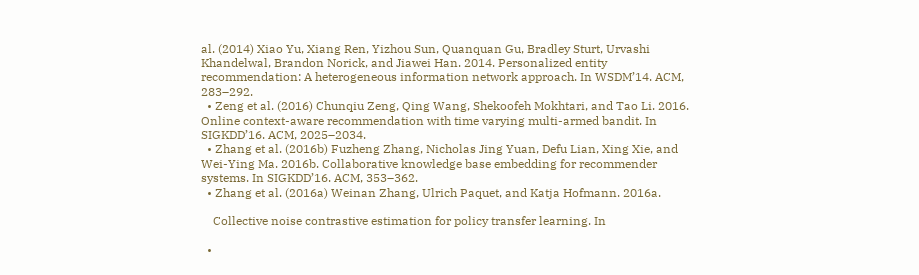al. (2014) Xiao Yu, Xiang Ren, Yizhou Sun, Quanquan Gu, Bradley Sturt, Urvashi Khandelwal, Brandon Norick, and Jiawei Han. 2014. Personalized entity recommendation: A heterogeneous information network approach. In WSDM’14. ACM, 283–292.
  • Zeng et al. (2016) Chunqiu Zeng, Qing Wang, Shekoofeh Mokhtari, and Tao Li. 2016. Online context-aware recommendation with time varying multi-armed bandit. In SIGKDD’16. ACM, 2025–2034.
  • Zhang et al. (2016b) Fuzheng Zhang, Nicholas Jing Yuan, Defu Lian, Xing Xie, and Wei-Ying Ma. 2016b. Collaborative knowledge base embedding for recommender systems. In SIGKDD’16. ACM, 353–362.
  • Zhang et al. (2016a) Weinan Zhang, Ulrich Paquet, and Katja Hofmann. 2016a.

    Collective noise contrastive estimation for policy transfer learning. In

  •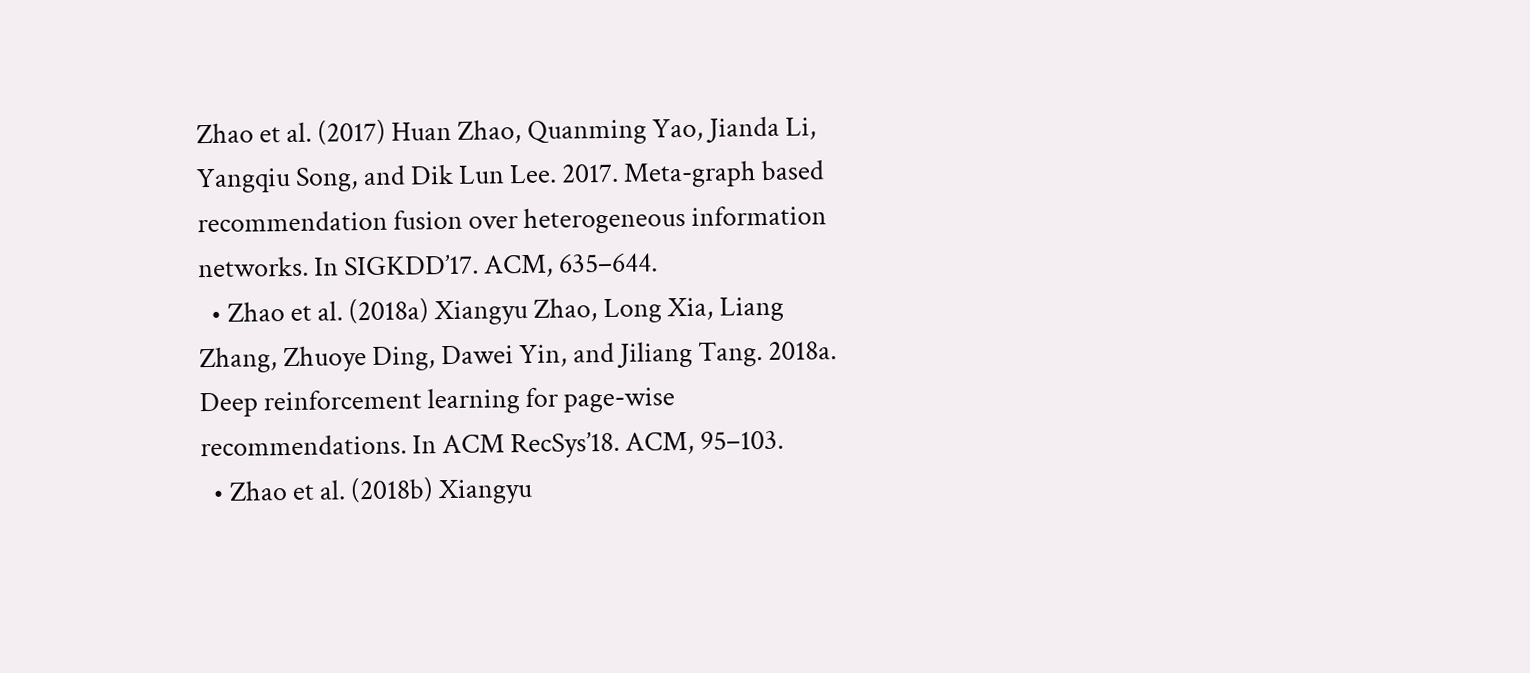Zhao et al. (2017) Huan Zhao, Quanming Yao, Jianda Li, Yangqiu Song, and Dik Lun Lee. 2017. Meta-graph based recommendation fusion over heterogeneous information networks. In SIGKDD’17. ACM, 635–644.
  • Zhao et al. (2018a) Xiangyu Zhao, Long Xia, Liang Zhang, Zhuoye Ding, Dawei Yin, and Jiliang Tang. 2018a. Deep reinforcement learning for page-wise recommendations. In ACM RecSys’18. ACM, 95–103.
  • Zhao et al. (2018b) Xiangyu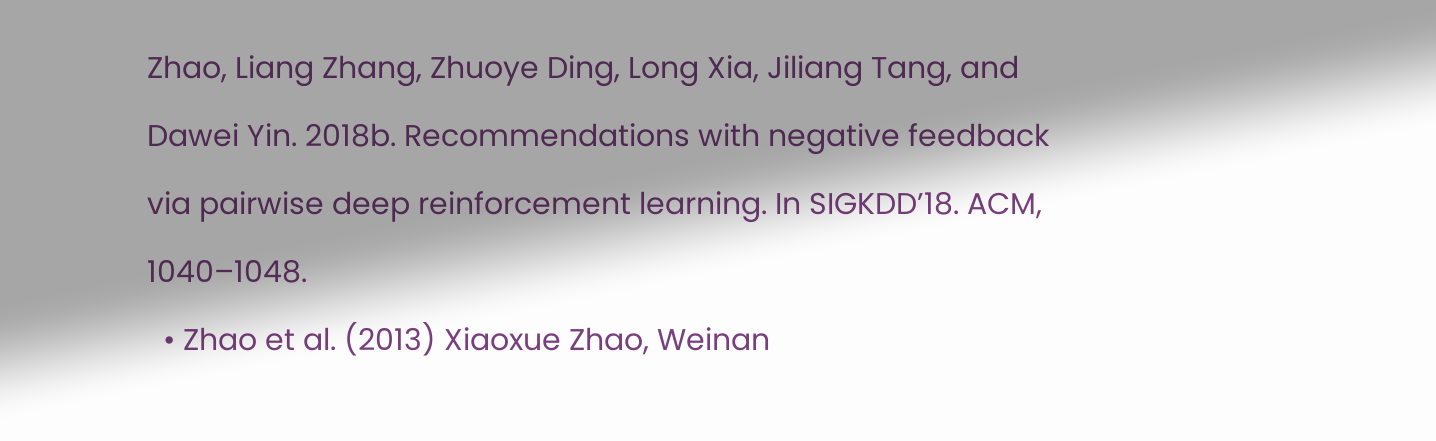Zhao, Liang Zhang, Zhuoye Ding, Long Xia, Jiliang Tang, and Dawei Yin. 2018b. Recommendations with negative feedback via pairwise deep reinforcement learning. In SIGKDD’18. ACM, 1040–1048.
  • Zhao et al. (2013) Xiaoxue Zhao, Weinan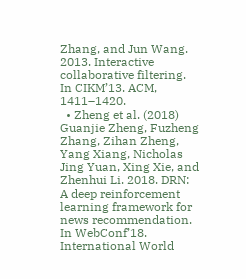Zhang, and Jun Wang. 2013. Interactive collaborative filtering. In CIKM’13. ACM, 1411–1420.
  • Zheng et al. (2018) Guanjie Zheng, Fuzheng Zhang, Zihan Zheng, Yang Xiang, Nicholas Jing Yuan, Xing Xie, and Zhenhui Li. 2018. DRN: A deep reinforcement learning framework for news recommendation. In WebConf’18. International World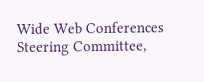Wide Web Conferences Steering Committee,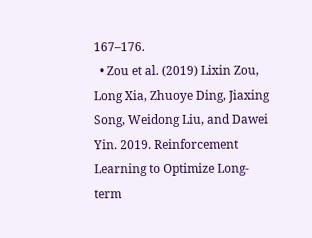167–176.
  • Zou et al. (2019) Lixin Zou, Long Xia, Zhuoye Ding, Jiaxing Song, Weidong Liu, and Dawei Yin. 2019. Reinforcement Learning to Optimize Long-term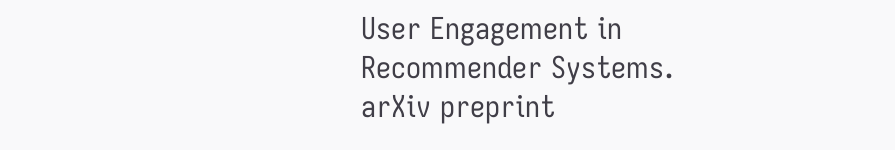User Engagement in Recommender Systems. arXiv preprint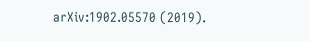arXiv:1902.05570 (2019).